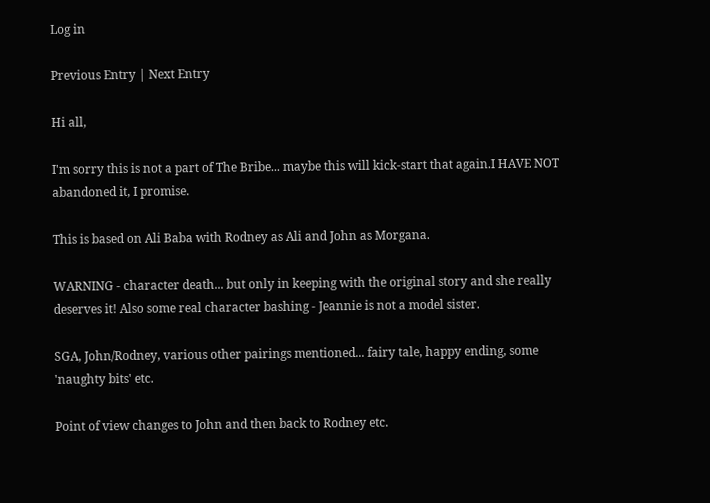Log in

Previous Entry | Next Entry

Hi all,

I'm sorry this is not a part of The Bribe... maybe this will kick-start that again.I HAVE NOT abandoned it, I promise.

This is based on Ali Baba with Rodney as Ali and John as Morgana.

WARNING - character death... but only in keeping with the original story and she really deserves it! Also some real character bashing - Jeannie is not a model sister.

SGA, John/Rodney, various other pairings mentioned... fairy tale, happy ending, some 'naughty bits' etc.

Point of view changes to John and then back to Rodney etc.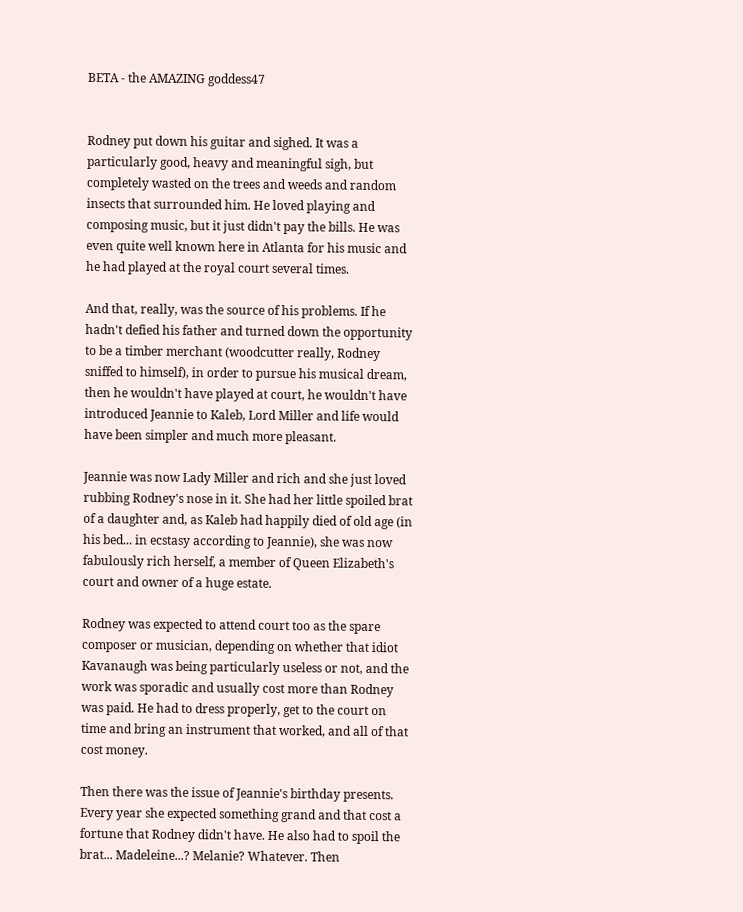BETA - the AMAZING goddess47


Rodney put down his guitar and sighed. It was a particularly good, heavy and meaningful sigh, but completely wasted on the trees and weeds and random insects that surrounded him. He loved playing and composing music, but it just didn't pay the bills. He was even quite well known here in Atlanta for his music and he had played at the royal court several times.

And that, really, was the source of his problems. If he hadn't defied his father and turned down the opportunity to be a timber merchant (woodcutter really, Rodney sniffed to himself), in order to pursue his musical dream, then he wouldn't have played at court, he wouldn't have introduced Jeannie to Kaleb, Lord Miller and life would have been simpler and much more pleasant.

Jeannie was now Lady Miller and rich and she just loved rubbing Rodney's nose in it. She had her little spoiled brat of a daughter and, as Kaleb had happily died of old age (in his bed... in ecstasy according to Jeannie), she was now fabulously rich herself, a member of Queen Elizabeth's court and owner of a huge estate.

Rodney was expected to attend court too as the spare composer or musician, depending on whether that idiot Kavanaugh was being particularly useless or not, and the work was sporadic and usually cost more than Rodney was paid. He had to dress properly, get to the court on time and bring an instrument that worked, and all of that cost money.

Then there was the issue of Jeannie's birthday presents. Every year she expected something grand and that cost a fortune that Rodney didn't have. He also had to spoil the brat... Madeleine...? Melanie? Whatever. Then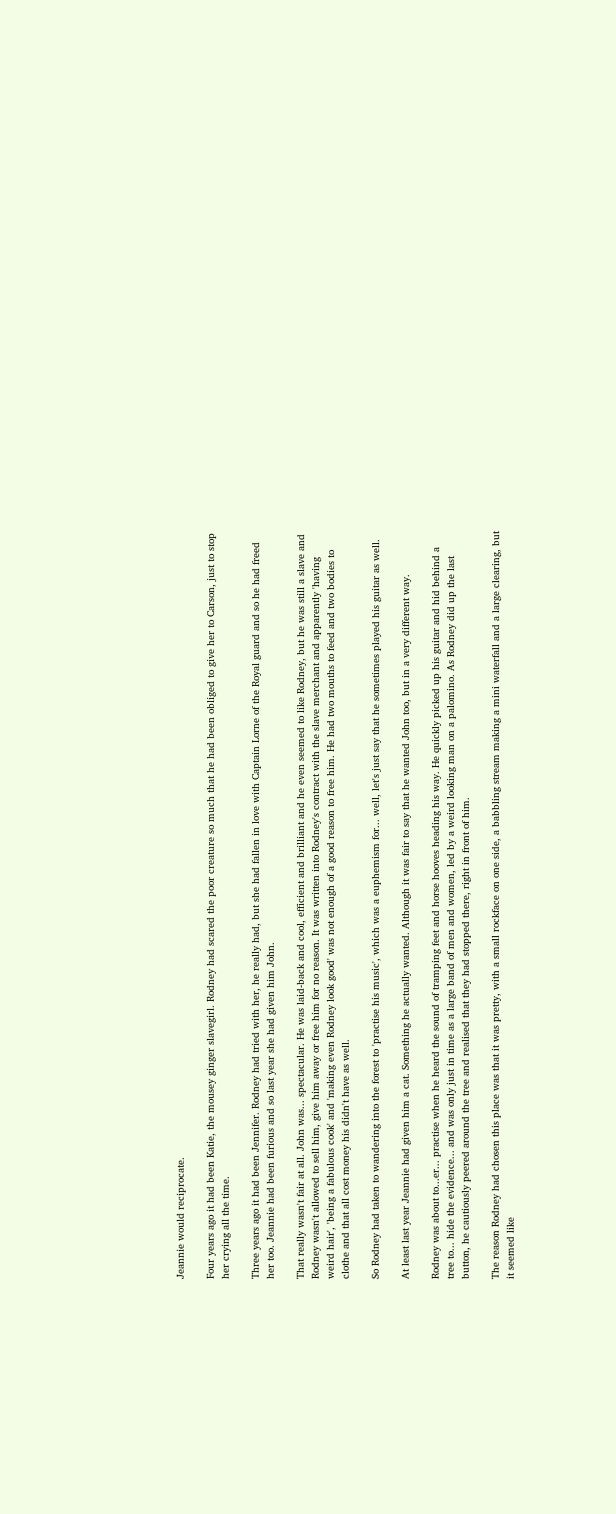Jeannie would reciprocate.

Four years ago it had been Katie, the mousey ginger slavegirl. Rodney had scared the poor creature so much that he had been obliged to give her to Carson, just to stop her crying all the time.

Three years ago it had been Jennifer. Rodney had tried with her, he really had, but she had fallen in love with Captain Lorne of the Royal guard and so he had freed her too. Jeannie had been furious and so last year she had given him John.

That really wasn't fair at all. John was... spectacular. He was laid-back and cool, efficient and brilliant and he even seemed to like Rodney, but he was still a slave and Rodney wasn't allowed to sell him, give him away or free him for no reason. It was written into Rodney's contract with the slave merchant and apparently 'having weird hair', 'being a fabulous cook' and 'making even Rodney look good' was not enough of a good reason to free him. He had two mouths to feed and two bodies to clothe and that all cost money his didn't have as well.

So Rodney had taken to wandering into the forest to 'practise his music', which was a euphemism for... well, let's just say that he sometimes played his guitar as well.

At least last year Jeannie had given him a cat. Something he actually wanted. Although it was fair to say that he wanted John too, but in a very different way.

Rodney was about to...er... practise when he heard the sound of tramping feet and horse hooves heading his way. He quickly picked up his guitar and hid behind a tree to... hide the evidence... and was only just in time as a large band of men and women, led by a weird looking man on a palomino. As Rodney did up the last button, he cautiously peered around the tree and realised that they had stopped there, right in front of him.

The reason Rodney had chosen this place was that it was pretty, with a small rockface on one side, a babbling stream making a mini waterfall and a large clearing, but it seemed like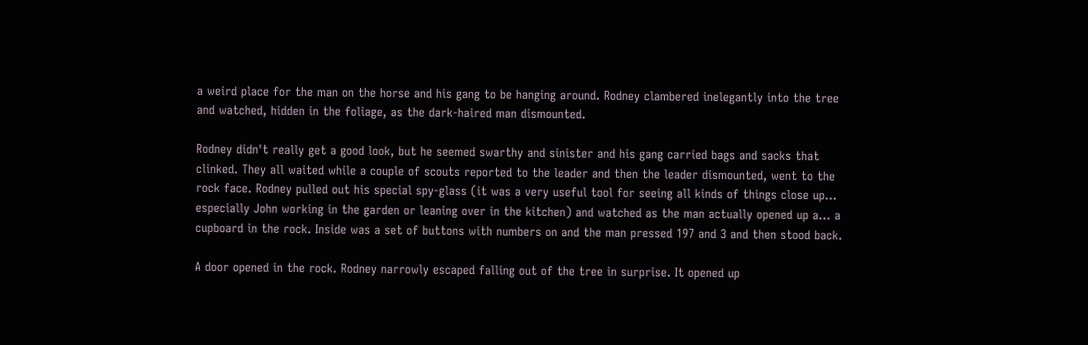a weird place for the man on the horse and his gang to be hanging around. Rodney clambered inelegantly into the tree and watched, hidden in the foliage, as the dark-haired man dismounted.

Rodney didn't really get a good look, but he seemed swarthy and sinister and his gang carried bags and sacks that clinked. They all waited while a couple of scouts reported to the leader and then the leader dismounted, went to the rock face. Rodney pulled out his special spy-glass (it was a very useful tool for seeing all kinds of things close up... especially John working in the garden or leaning over in the kitchen) and watched as the man actually opened up a... a cupboard in the rock. Inside was a set of buttons with numbers on and the man pressed 197 and 3 and then stood back.

A door opened in the rock. Rodney narrowly escaped falling out of the tree in surprise. It opened up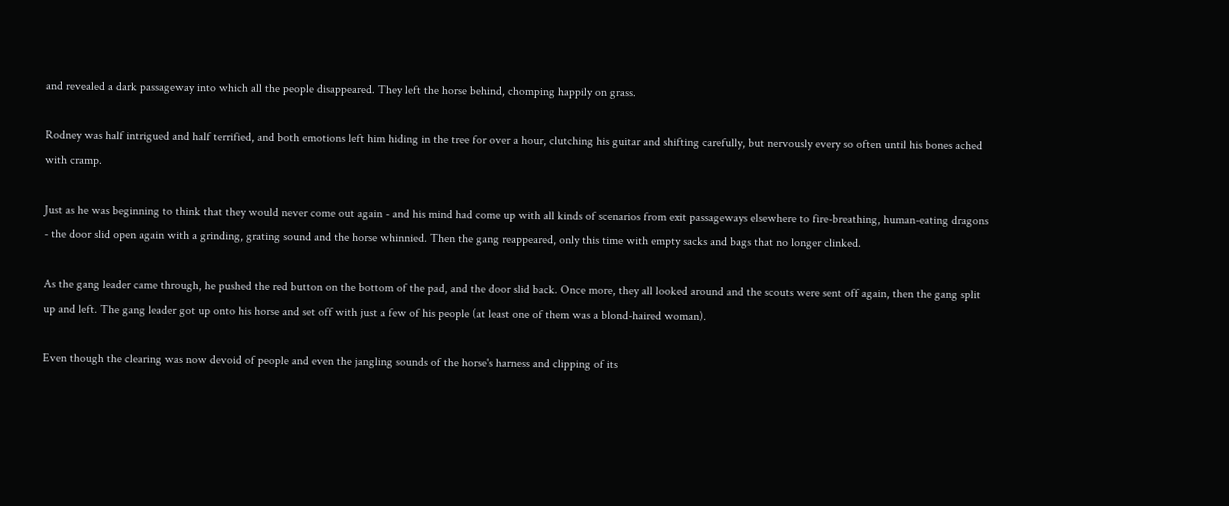and revealed a dark passageway into which all the people disappeared. They left the horse behind, chomping happily on grass.

Rodney was half intrigued and half terrified, and both emotions left him hiding in the tree for over a hour, clutching his guitar and shifting carefully, but nervously every so often until his bones ached with cramp.

Just as he was beginning to think that they would never come out again - and his mind had come up with all kinds of scenarios from exit passageways elsewhere to fire-breathing, human-eating dragons - the door slid open again with a grinding, grating sound and the horse whinnied. Then the gang reappeared, only this time with empty sacks and bags that no longer clinked.

As the gang leader came through, he pushed the red button on the bottom of the pad, and the door slid back. Once more, they all looked around and the scouts were sent off again, then the gang split up and left. The gang leader got up onto his horse and set off with just a few of his people (at least one of them was a blond-haired woman).

Even though the clearing was now devoid of people and even the jangling sounds of the horse's harness and clipping of its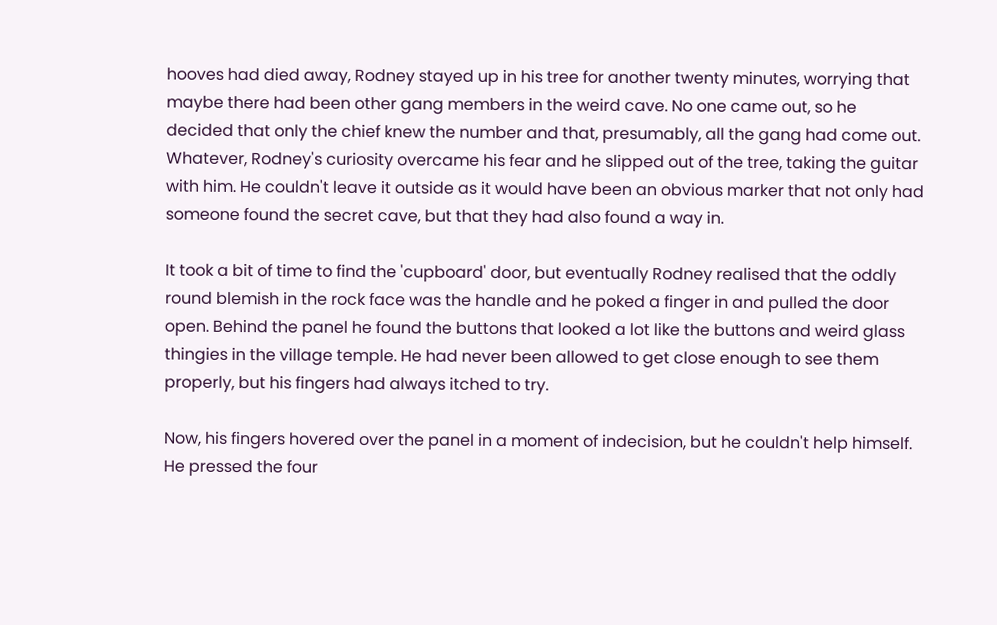hooves had died away, Rodney stayed up in his tree for another twenty minutes, worrying that maybe there had been other gang members in the weird cave. No one came out, so he decided that only the chief knew the number and that, presumably, all the gang had come out. Whatever, Rodney's curiosity overcame his fear and he slipped out of the tree, taking the guitar with him. He couldn't leave it outside as it would have been an obvious marker that not only had someone found the secret cave, but that they had also found a way in.

It took a bit of time to find the 'cupboard' door, but eventually Rodney realised that the oddly round blemish in the rock face was the handle and he poked a finger in and pulled the door open. Behind the panel he found the buttons that looked a lot like the buttons and weird glass thingies in the village temple. He had never been allowed to get close enough to see them properly, but his fingers had always itched to try.

Now, his fingers hovered over the panel in a moment of indecision, but he couldn't help himself. He pressed the four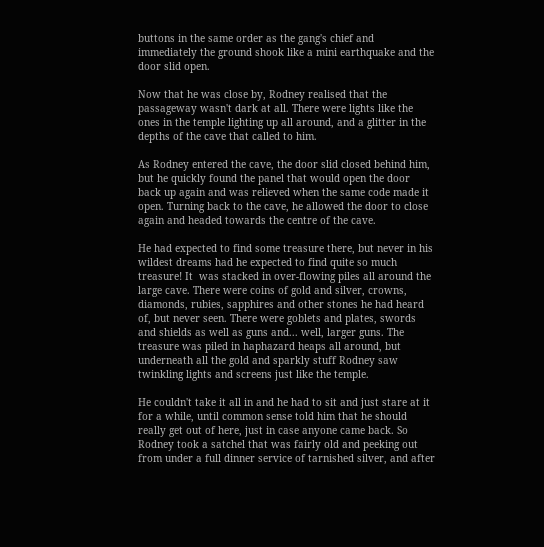buttons in the same order as the gang's chief and immediately the ground shook like a mini earthquake and the door slid open.

Now that he was close by, Rodney realised that the passageway wasn't dark at all. There were lights like the ones in the temple lighting up all around, and a glitter in the depths of the cave that called to him.

As Rodney entered the cave, the door slid closed behind him, but he quickly found the panel that would open the door back up again and was relieved when the same code made it open. Turning back to the cave, he allowed the door to close again and headed towards the centre of the cave.

He had expected to find some treasure there, but never in his wildest dreams had he expected to find quite so much treasure! It  was stacked in over-flowing piles all around the large cave. There were coins of gold and silver, crowns, diamonds, rubies, sapphires and other stones he had heard of, but never seen. There were goblets and plates, swords and shields as well as guns and... well, larger guns. The treasure was piled in haphazard heaps all around, but underneath all the gold and sparkly stuff Rodney saw twinkling lights and screens just like the temple.

He couldn't take it all in and he had to sit and just stare at it for a while, until common sense told him that he should really get out of here, just in case anyone came back. So Rodney took a satchel that was fairly old and peeking out from under a full dinner service of tarnished silver, and after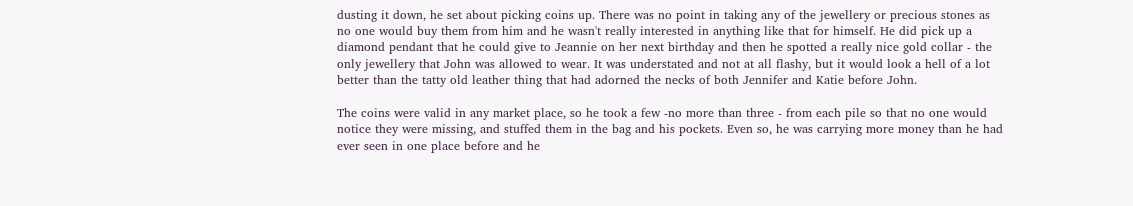dusting it down, he set about picking coins up. There was no point in taking any of the jewellery or precious stones as no one would buy them from him and he wasn't really interested in anything like that for himself. He did pick up a diamond pendant that he could give to Jeannie on her next birthday and then he spotted a really nice gold collar - the only jewellery that John was allowed to wear. It was understated and not at all flashy, but it would look a hell of a lot better than the tatty old leather thing that had adorned the necks of both Jennifer and Katie before John.

The coins were valid in any market place, so he took a few -no more than three - from each pile so that no one would notice they were missing, and stuffed them in the bag and his pockets. Even so, he was carrying more money than he had ever seen in one place before and he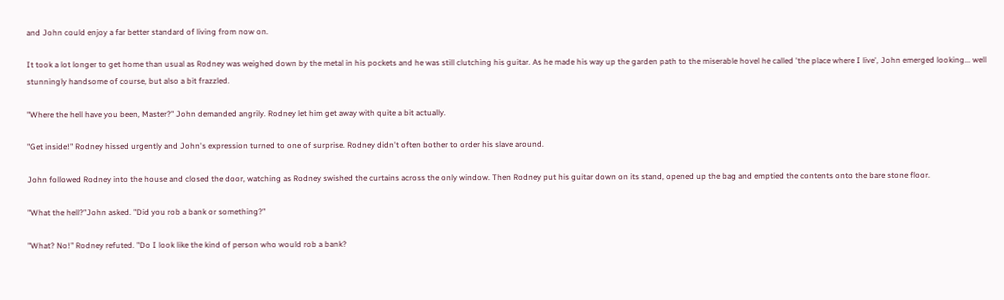and John could enjoy a far better standard of living from now on.

It took a lot longer to get home than usual as Rodney was weighed down by the metal in his pockets and he was still clutching his guitar. As he made his way up the garden path to the miserable hovel he called 'the place where I live', John emerged looking... well stunningly handsome of course, but also a bit frazzled.

"Where the hell have you been, Master?" John demanded angrily. Rodney let him get away with quite a bit actually.

"Get inside!" Rodney hissed urgently and John's expression turned to one of surprise. Rodney didn't often bother to order his slave around.

John followed Rodney into the house and closed the door, watching as Rodney swished the curtains across the only window. Then Rodney put his guitar down on its stand, opened up the bag and emptied the contents onto the bare stone floor.

"What the hell?"John asked. "Did you rob a bank or something?"

"What? No!" Rodney refuted. "Do I look like the kind of person who would rob a bank?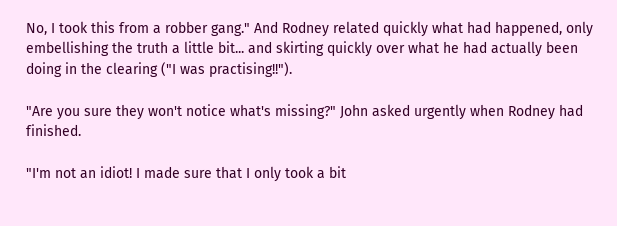No, I took this from a robber gang." And Rodney related quickly what had happened, only embellishing the truth a little bit... and skirting quickly over what he had actually been doing in the clearing ("I was practising!!").

"Are you sure they won't notice what's missing?" John asked urgently when Rodney had finished.

"I'm not an idiot! I made sure that I only took a bit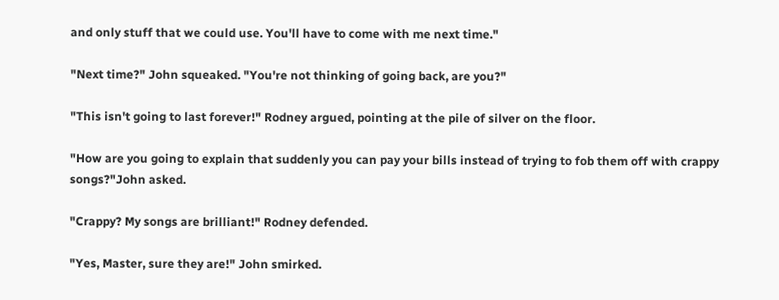and only stuff that we could use. You'll have to come with me next time."

"Next time?" John squeaked. "You're not thinking of going back, are you?"

"This isn't going to last forever!" Rodney argued, pointing at the pile of silver on the floor.

"How are you going to explain that suddenly you can pay your bills instead of trying to fob them off with crappy songs?"John asked.

"Crappy? My songs are brilliant!" Rodney defended.

"Yes, Master, sure they are!" John smirked.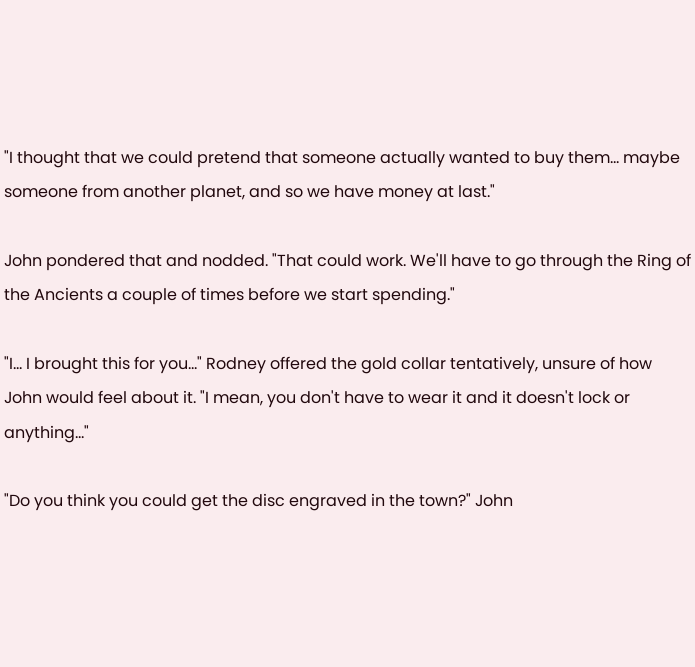"I thought that we could pretend that someone actually wanted to buy them... maybe someone from another planet, and so we have money at last."

John pondered that and nodded. "That could work. We'll have to go through the Ring of the Ancients a couple of times before we start spending."

"I... I brought this for you..." Rodney offered the gold collar tentatively, unsure of how John would feel about it. "I mean, you don't have to wear it and it doesn't lock or anything..."

"Do you think you could get the disc engraved in the town?" John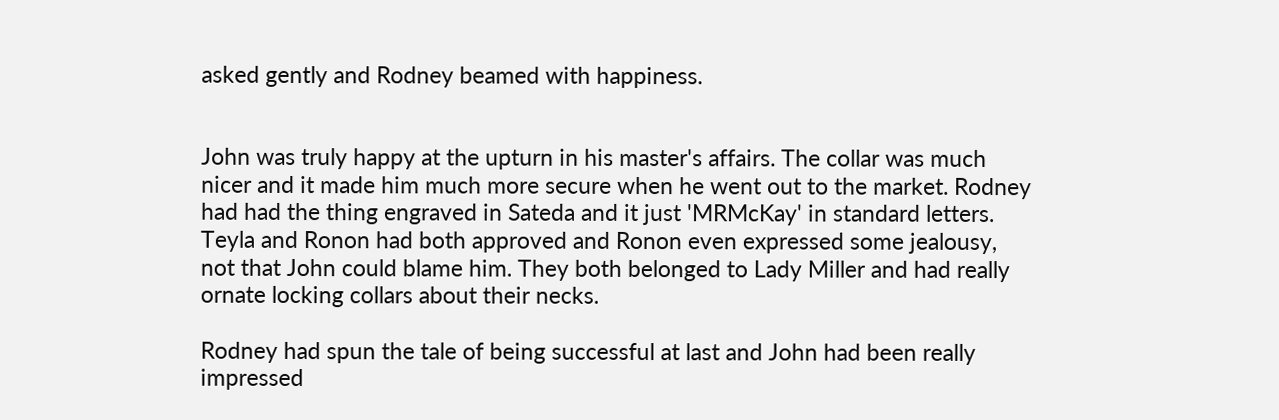asked gently and Rodney beamed with happiness.


John was truly happy at the upturn in his master's affairs. The collar was much nicer and it made him much more secure when he went out to the market. Rodney had had the thing engraved in Sateda and it just 'MRMcKay' in standard letters. Teyla and Ronon had both approved and Ronon even expressed some jealousy, not that John could blame him. They both belonged to Lady Miller and had really ornate locking collars about their necks.

Rodney had spun the tale of being successful at last and John had been really impressed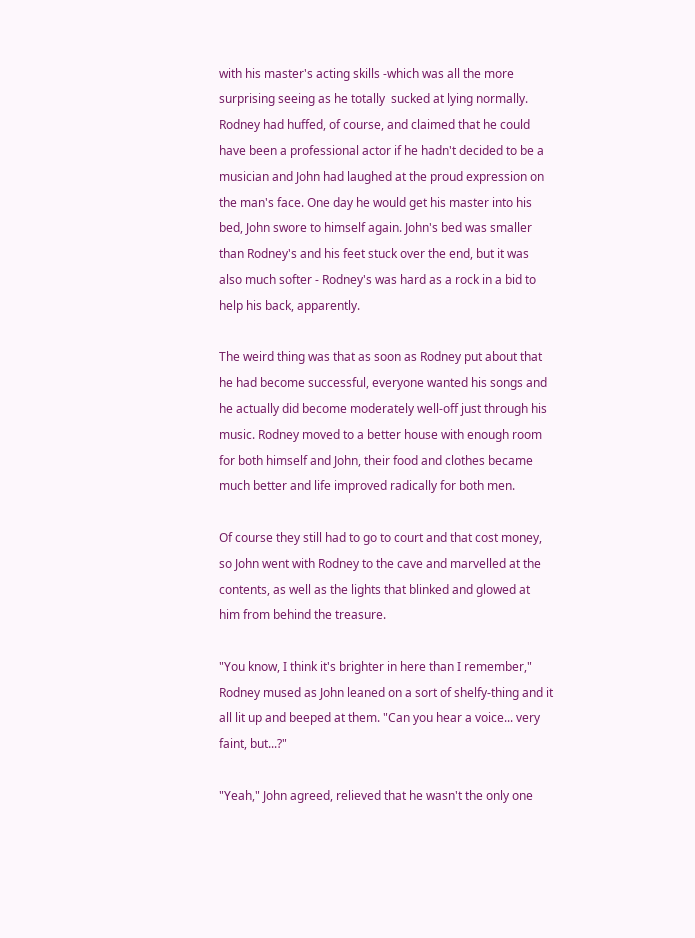with his master's acting skills -which was all the more surprising seeing as he totally  sucked at lying normally. Rodney had huffed, of course, and claimed that he could have been a professional actor if he hadn't decided to be a musician and John had laughed at the proud expression on the man's face. One day he would get his master into his bed, John swore to himself again. John's bed was smaller than Rodney's and his feet stuck over the end, but it was also much softer - Rodney's was hard as a rock in a bid to help his back, apparently.

The weird thing was that as soon as Rodney put about that he had become successful, everyone wanted his songs and he actually did become moderately well-off just through his music. Rodney moved to a better house with enough room for both himself and John, their food and clothes became much better and life improved radically for both men.

Of course they still had to go to court and that cost money, so John went with Rodney to the cave and marvelled at the contents, as well as the lights that blinked and glowed at him from behind the treasure.

"You know, I think it's brighter in here than I remember," Rodney mused as John leaned on a sort of shelfy-thing and it all lit up and beeped at them. "Can you hear a voice... very faint, but...?"

"Yeah," John agreed, relieved that he wasn't the only one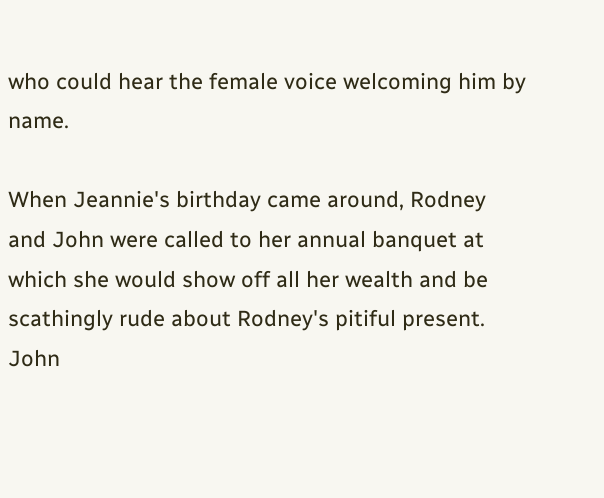who could hear the female voice welcoming him by name.

When Jeannie's birthday came around, Rodney and John were called to her annual banquet at which she would show off all her wealth and be scathingly rude about Rodney's pitiful present. John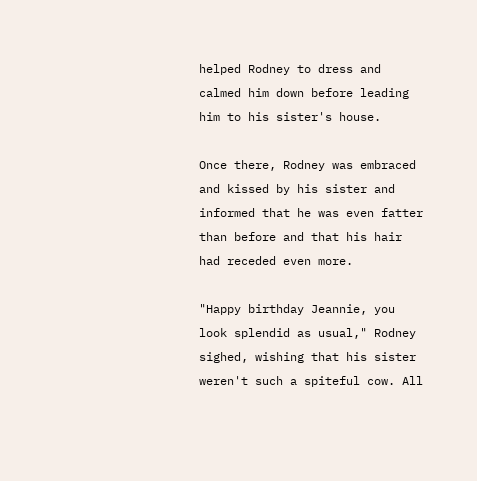helped Rodney to dress and calmed him down before leading him to his sister's house.

Once there, Rodney was embraced and kissed by his sister and informed that he was even fatter than before and that his hair had receded even more.

"Happy birthday Jeannie, you look splendid as usual," Rodney sighed, wishing that his sister weren't such a spiteful cow. All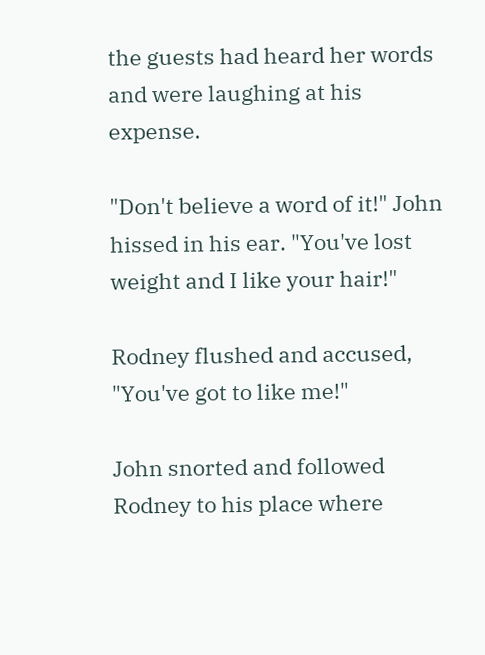the guests had heard her words and were laughing at his expense.

"Don't believe a word of it!" John hissed in his ear. "You've lost weight and I like your hair!"

Rodney flushed and accused, "You've got to like me!"

John snorted and followed Rodney to his place where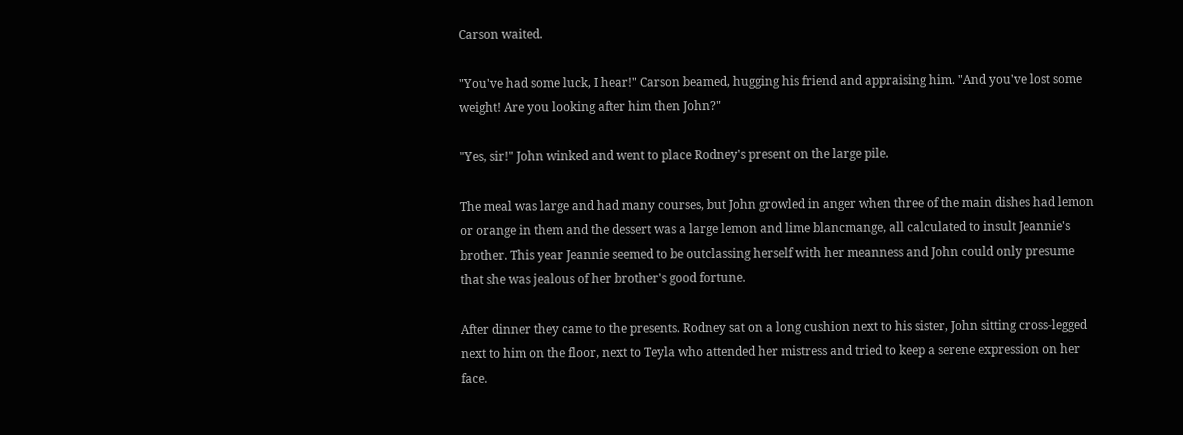Carson waited.

"You've had some luck, I hear!" Carson beamed, hugging his friend and appraising him. "And you've lost some weight! Are you looking after him then John?"

"Yes, sir!" John winked and went to place Rodney's present on the large pile.

The meal was large and had many courses, but John growled in anger when three of the main dishes had lemon or orange in them and the dessert was a large lemon and lime blancmange, all calculated to insult Jeannie's brother. This year Jeannie seemed to be outclassing herself with her meanness and John could only presume that she was jealous of her brother's good fortune.

After dinner they came to the presents. Rodney sat on a long cushion next to his sister, John sitting cross-legged next to him on the floor, next to Teyla who attended her mistress and tried to keep a serene expression on her face.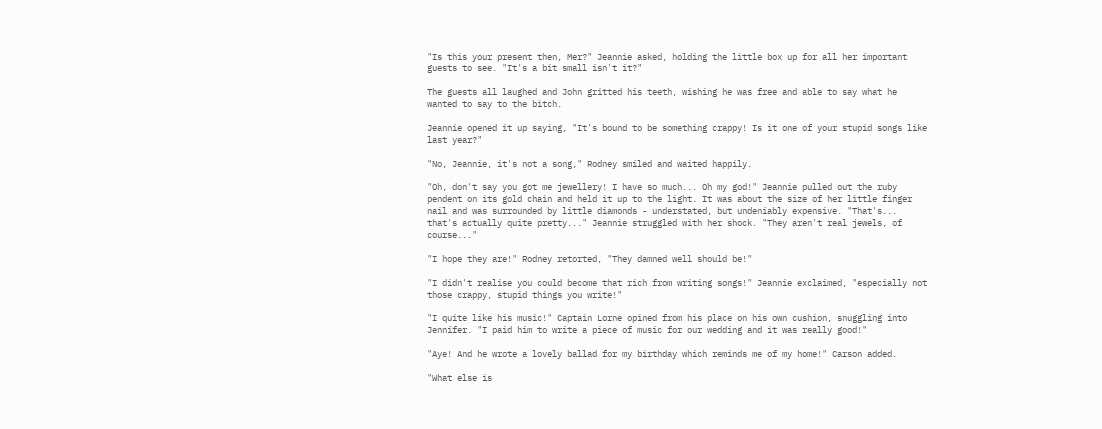"Is this your present then, Mer?" Jeannie asked, holding the little box up for all her important guests to see. "It's a bit small isn't it?"

The guests all laughed and John gritted his teeth, wishing he was free and able to say what he wanted to say to the bitch.

Jeannie opened it up saying, "It's bound to be something crappy! Is it one of your stupid songs like last year?"

"No, Jeannie, it's not a song," Rodney smiled and waited happily.

"Oh, don't say you got me jewellery! I have so much... Oh my god!" Jeannie pulled out the ruby pendent on its gold chain and held it up to the light. It was about the size of her little finger nail and was surrounded by little diamonds - understated, but undeniably expensive. "That's... that's actually quite pretty..." Jeannie struggled with her shock. "They aren't real jewels, of course..."

"I hope they are!" Rodney retorted, "They damned well should be!"

"I didn't realise you could become that rich from writing songs!" Jeannie exclaimed, "especially not those crappy, stupid things you write!"

"I quite like his music!" Captain Lorne opined from his place on his own cushion, snuggling into Jennifer. "I paid him to write a piece of music for our wedding and it was really good!"

"Aye! And he wrote a lovely ballad for my birthday which reminds me of my home!" Carson added.

"What else is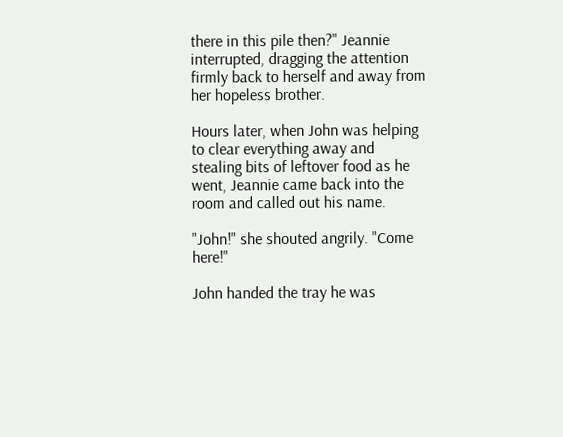there in this pile then?" Jeannie interrupted, dragging the attention firmly back to herself and away from her hopeless brother.

Hours later, when John was helping to clear everything away and stealing bits of leftover food as he went, Jeannie came back into the room and called out his name.

"John!" she shouted angrily. "Come here!"

John handed the tray he was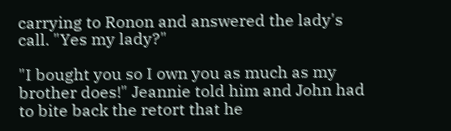carrying to Ronon and answered the lady's call. "Yes my lady?"

"I bought you so I own you as much as my brother does!" Jeannie told him and John had to bite back the retort that he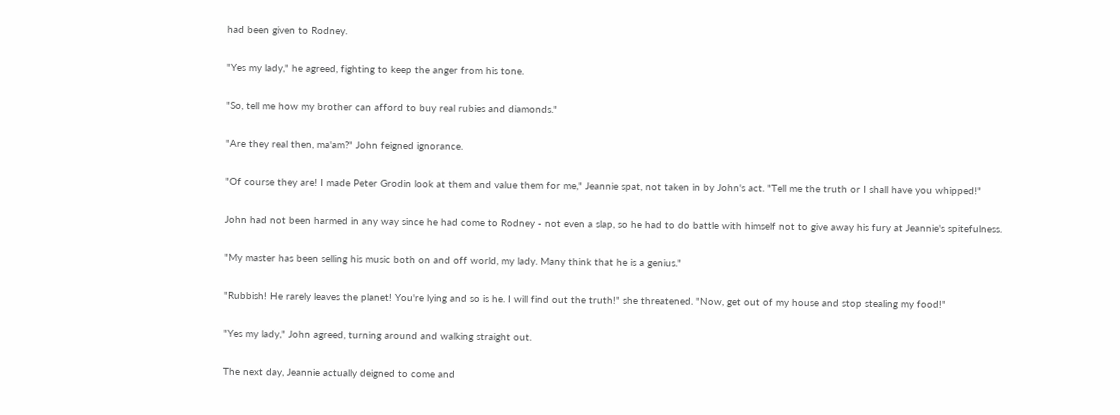had been given to Rodney.

"Yes my lady," he agreed, fighting to keep the anger from his tone.

"So, tell me how my brother can afford to buy real rubies and diamonds."

"Are they real then, ma'am?" John feigned ignorance.

"Of course they are! I made Peter Grodin look at them and value them for me," Jeannie spat, not taken in by John's act. "Tell me the truth or I shall have you whipped!"

John had not been harmed in any way since he had come to Rodney - not even a slap, so he had to do battle with himself not to give away his fury at Jeannie's spitefulness.

"My master has been selling his music both on and off world, my lady. Many think that he is a genius."

"Rubbish! He rarely leaves the planet! You're lying and so is he. I will find out the truth!" she threatened. "Now, get out of my house and stop stealing my food!"

"Yes my lady," John agreed, turning around and walking straight out.

The next day, Jeannie actually deigned to come and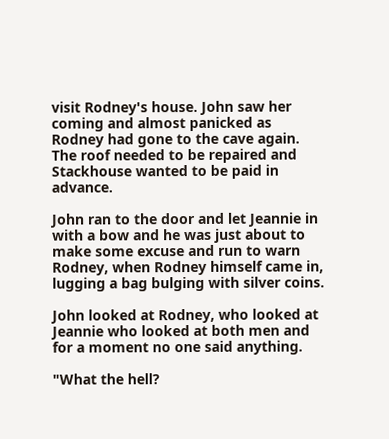visit Rodney's house. John saw her coming and almost panicked as Rodney had gone to the cave again. The roof needed to be repaired and Stackhouse wanted to be paid in advance.

John ran to the door and let Jeannie in with a bow and he was just about to make some excuse and run to warn Rodney, when Rodney himself came in, lugging a bag bulging with silver coins.

John looked at Rodney, who looked at Jeannie who looked at both men and for a moment no one said anything.

"What the hell?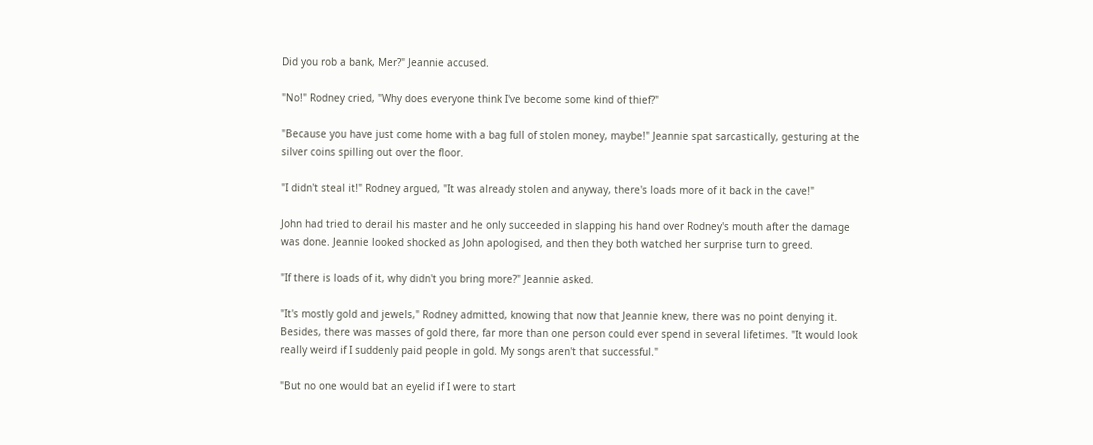Did you rob a bank, Mer?" Jeannie accused.

"No!" Rodney cried, "Why does everyone think I've become some kind of thief?"

"Because you have just come home with a bag full of stolen money, maybe!" Jeannie spat sarcastically, gesturing at the silver coins spilling out over the floor.

"I didn't steal it!" Rodney argued, "It was already stolen and anyway, there's loads more of it back in the cave!"

John had tried to derail his master and he only succeeded in slapping his hand over Rodney's mouth after the damage was done. Jeannie looked shocked as John apologised, and then they both watched her surprise turn to greed.

"If there is loads of it, why didn't you bring more?" Jeannie asked.

"It's mostly gold and jewels," Rodney admitted, knowing that now that Jeannie knew, there was no point denying it. Besides, there was masses of gold there, far more than one person could ever spend in several lifetimes. "It would look really weird if I suddenly paid people in gold. My songs aren't that successful."

"But no one would bat an eyelid if I were to start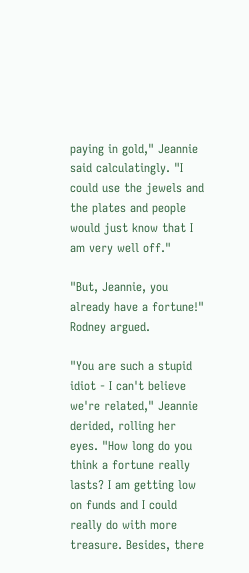paying in gold," Jeannie said calculatingly. "I could use the jewels and the plates and people would just know that I am very well off."

"But, Jeannie, you already have a fortune!" Rodney argued.

"You are such a stupid idiot - I can't believe we're related," Jeannie derided, rolling her eyes. "How long do you think a fortune really lasts? I am getting low on funds and I could really do with more treasure. Besides, there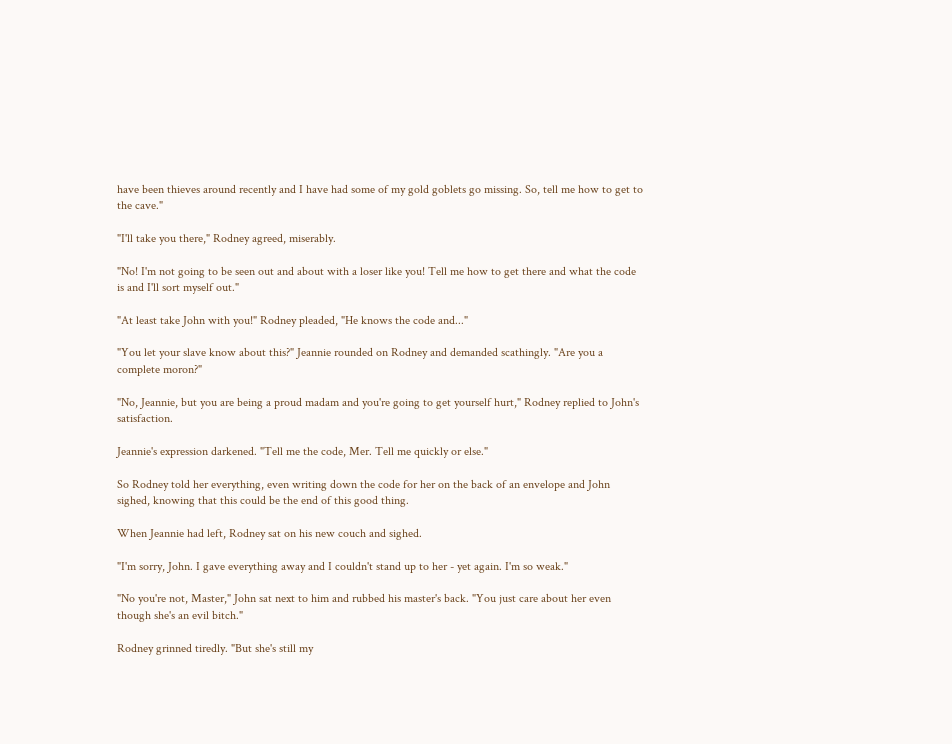have been thieves around recently and I have had some of my gold goblets go missing. So, tell me how to get to the cave."

"I'll take you there," Rodney agreed, miserably.

"No! I'm not going to be seen out and about with a loser like you! Tell me how to get there and what the code is and I'll sort myself out."

"At least take John with you!" Rodney pleaded, "He knows the code and..."

"You let your slave know about this?" Jeannie rounded on Rodney and demanded scathingly. "Are you a complete moron?"

"No, Jeannie, but you are being a proud madam and you're going to get yourself hurt," Rodney replied to John's satisfaction.

Jeannie's expression darkened. "Tell me the code, Mer. Tell me quickly or else."

So Rodney told her everything, even writing down the code for her on the back of an envelope and John sighed, knowing that this could be the end of this good thing.

When Jeannie had left, Rodney sat on his new couch and sighed.

"I'm sorry, John. I gave everything away and I couldn't stand up to her - yet again. I'm so weak."

"No you're not, Master," John sat next to him and rubbed his master's back. "You just care about her even though she's an evil bitch."

Rodney grinned tiredly. "But she's still my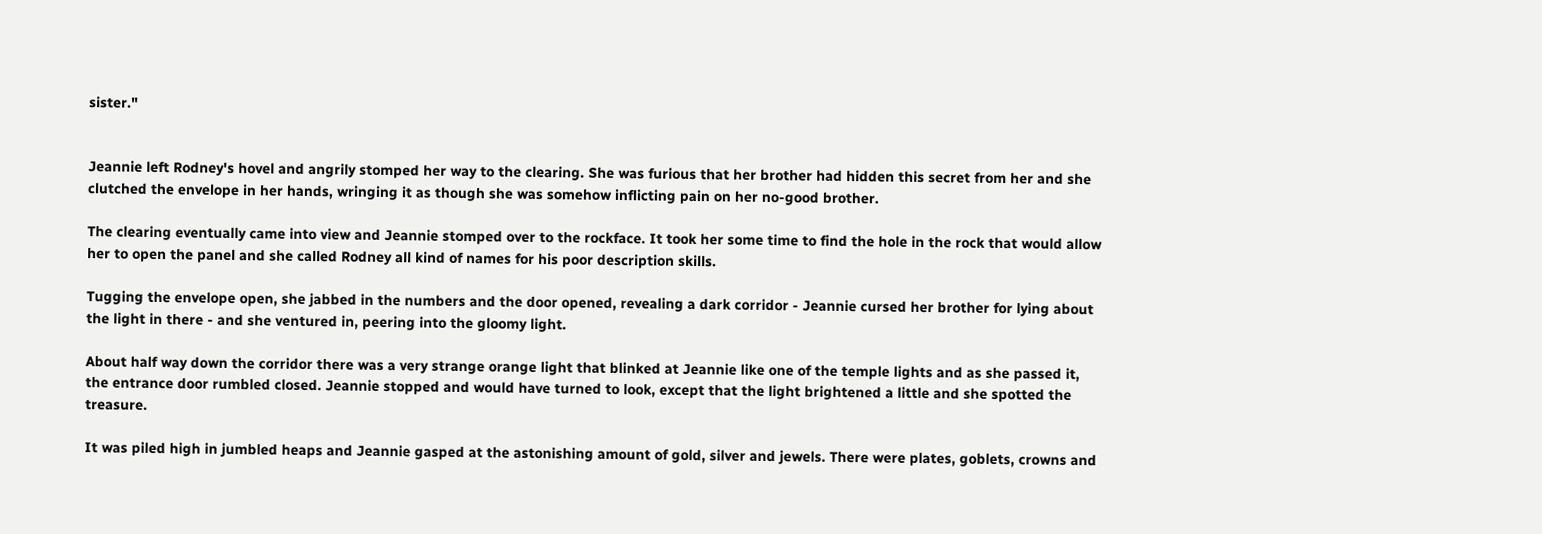sister."


Jeannie left Rodney's hovel and angrily stomped her way to the clearing. She was furious that her brother had hidden this secret from her and she clutched the envelope in her hands, wringing it as though she was somehow inflicting pain on her no-good brother.

The clearing eventually came into view and Jeannie stomped over to the rockface. It took her some time to find the hole in the rock that would allow her to open the panel and she called Rodney all kind of names for his poor description skills.

Tugging the envelope open, she jabbed in the numbers and the door opened, revealing a dark corridor - Jeannie cursed her brother for lying about the light in there - and she ventured in, peering into the gloomy light.

About half way down the corridor there was a very strange orange light that blinked at Jeannie like one of the temple lights and as she passed it, the entrance door rumbled closed. Jeannie stopped and would have turned to look, except that the light brightened a little and she spotted the treasure.

It was piled high in jumbled heaps and Jeannie gasped at the astonishing amount of gold, silver and jewels. There were plates, goblets, crowns and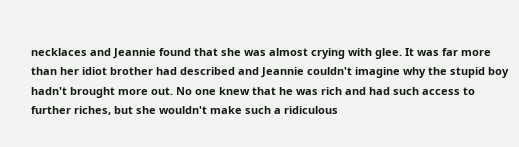necklaces and Jeannie found that she was almost crying with glee. It was far more than her idiot brother had described and Jeannie couldn't imagine why the stupid boy hadn't brought more out. No one knew that he was rich and had such access to further riches, but she wouldn't make such a ridiculous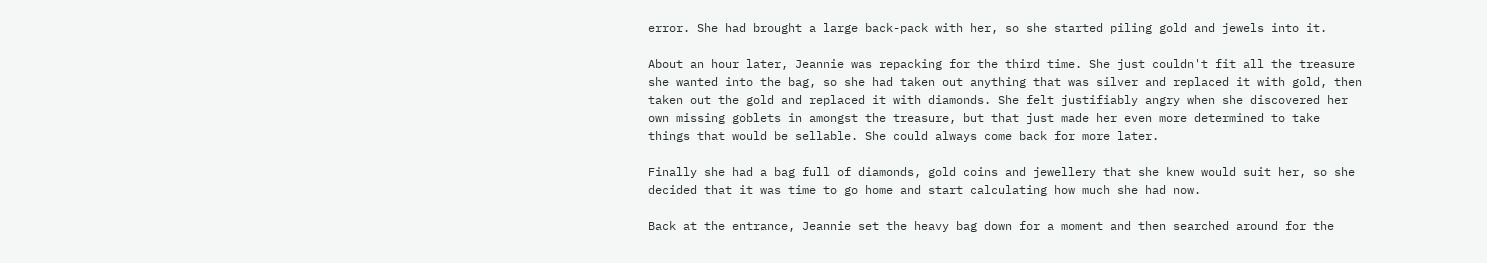error. She had brought a large back-pack with her, so she started piling gold and jewels into it.

About an hour later, Jeannie was repacking for the third time. She just couldn't fit all the treasure she wanted into the bag, so she had taken out anything that was silver and replaced it with gold, then taken out the gold and replaced it with diamonds. She felt justifiably angry when she discovered her own missing goblets in amongst the treasure, but that just made her even more determined to take things that would be sellable. She could always come back for more later.

Finally she had a bag full of diamonds, gold coins and jewellery that she knew would suit her, so she decided that it was time to go home and start calculating how much she had now.

Back at the entrance, Jeannie set the heavy bag down for a moment and then searched around for the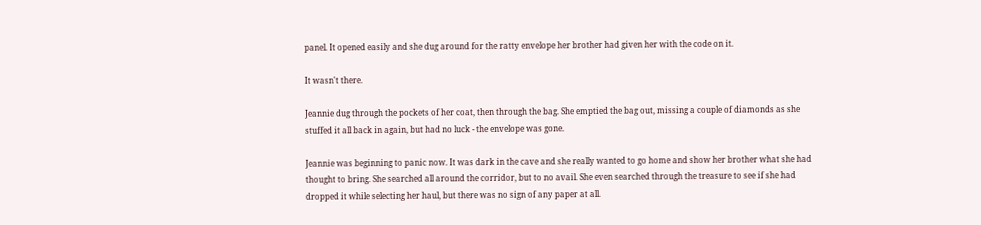panel. It opened easily and she dug around for the ratty envelope her brother had given her with the code on it.

It wasn't there.

Jeannie dug through the pockets of her coat, then through the bag. She emptied the bag out, missing a couple of diamonds as she stuffed it all back in again, but had no luck - the envelope was gone.

Jeannie was beginning to panic now. It was dark in the cave and she really wanted to go home and show her brother what she had thought to bring. She searched all around the corridor, but to no avail. She even searched through the treasure to see if she had dropped it while selecting her haul, but there was no sign of any paper at all.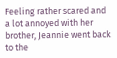Feeling rather scared and a lot annoyed with her brother, Jeannie went back to the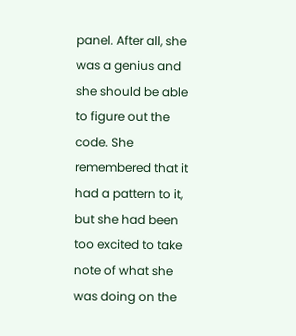panel. After all, she was a genius and she should be able to figure out the code. She remembered that it had a pattern to it, but she had been too excited to take note of what she was doing on the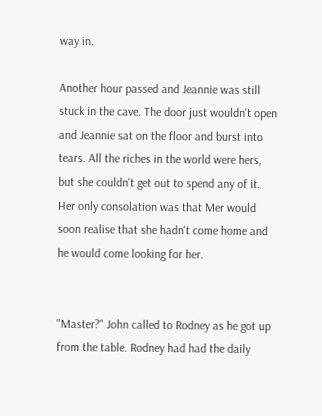way in.

Another hour passed and Jeannie was still stuck in the cave. The door just wouldn't open and Jeannie sat on the floor and burst into tears. All the riches in the world were hers, but she couldn't get out to spend any of it. Her only consolation was that Mer would soon realise that she hadn't come home and he would come looking for her.


"Master?" John called to Rodney as he got up from the table. Rodney had had the daily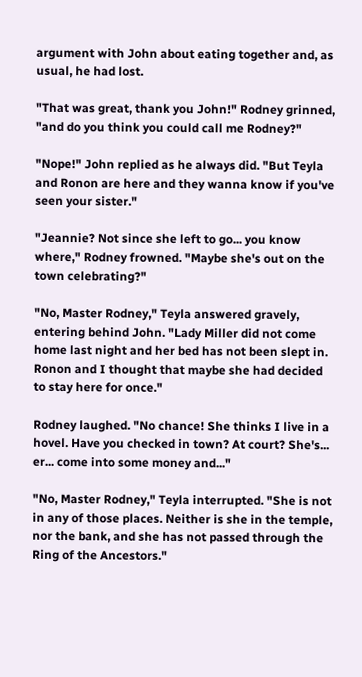argument with John about eating together and, as usual, he had lost.

"That was great, thank you John!" Rodney grinned, "and do you think you could call me Rodney?"

"Nope!" John replied as he always did. "But Teyla and Ronon are here and they wanna know if you've seen your sister."

"Jeannie? Not since she left to go... you know where," Rodney frowned. "Maybe she's out on the town celebrating?"

"No, Master Rodney," Teyla answered gravely, entering behind John. "Lady Miller did not come home last night and her bed has not been slept in. Ronon and I thought that maybe she had decided to stay here for once."

Rodney laughed. "No chance! She thinks I live in a hovel. Have you checked in town? At court? She's... er... come into some money and..."

"No, Master Rodney," Teyla interrupted. "She is not in any of those places. Neither is she in the temple, nor the bank, and she has not passed through the Ring of the Ancestors."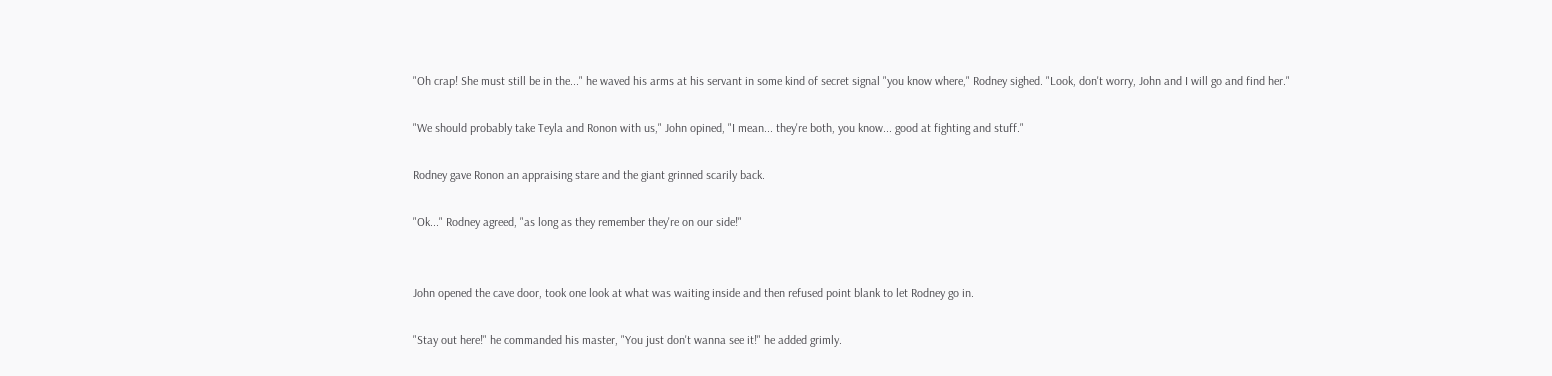"Oh crap! She must still be in the..." he waved his arms at his servant in some kind of secret signal "you know where," Rodney sighed. "Look, don't worry, John and I will go and find her."

"We should probably take Teyla and Ronon with us," John opined, "I mean... they're both, you know... good at fighting and stuff."

Rodney gave Ronon an appraising stare and the giant grinned scarily back.

"Ok..." Rodney agreed, "as long as they remember they're on our side!"


John opened the cave door, took one look at what was waiting inside and then refused point blank to let Rodney go in.

"Stay out here!" he commanded his master, "You just don't wanna see it!" he added grimly.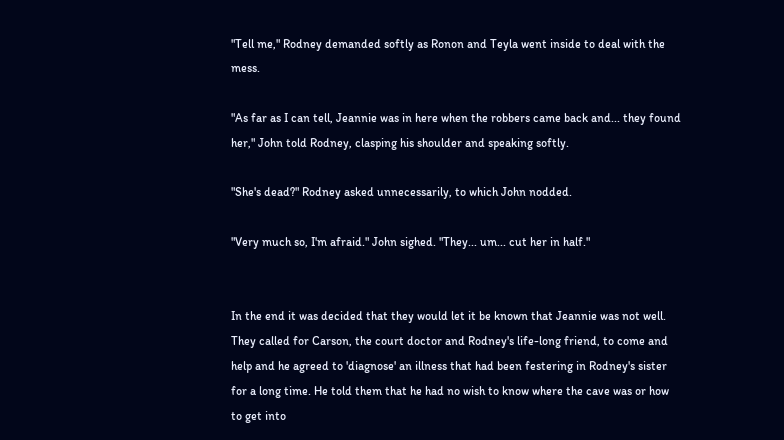"Tell me," Rodney demanded softly as Ronon and Teyla went inside to deal with the mess.

"As far as I can tell, Jeannie was in here when the robbers came back and... they found her," John told Rodney, clasping his shoulder and speaking softly.

"She's dead?" Rodney asked unnecessarily, to which John nodded.

"Very much so, I'm afraid." John sighed. "They... um... cut her in half."


In the end it was decided that they would let it be known that Jeannie was not well. They called for Carson, the court doctor and Rodney's life-long friend, to come and help and he agreed to 'diagnose' an illness that had been festering in Rodney's sister for a long time. He told them that he had no wish to know where the cave was or how to get into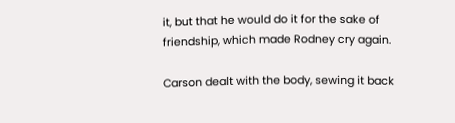it, but that he would do it for the sake of friendship, which made Rodney cry again.

Carson dealt with the body, sewing it back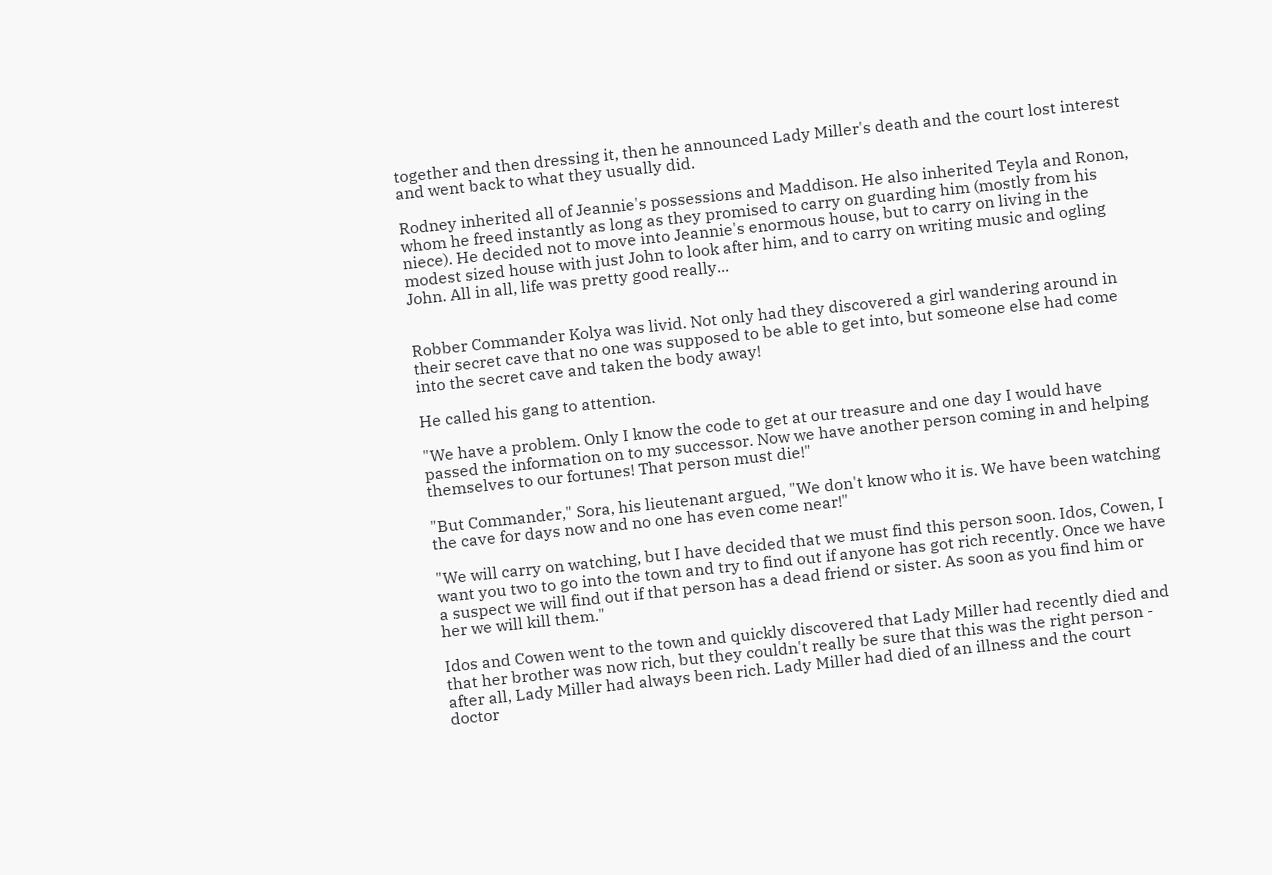together and then dressing it, then he announced Lady Miller's death and the court lost interest and went back to what they usually did.

Rodney inherited all of Jeannie's possessions and Maddison. He also inherited Teyla and Ronon, whom he freed instantly as long as they promised to carry on guarding him (mostly from his niece). He decided not to move into Jeannie's enormous house, but to carry on living in the modest sized house with just John to look after him, and to carry on writing music and ogling John. All in all, life was pretty good really...


Robber Commander Kolya was livid. Not only had they discovered a girl wandering around in their secret cave that no one was supposed to be able to get into, but someone else had come into the secret cave and taken the body away!

He called his gang to attention.

"We have a problem. Only I know the code to get at our treasure and one day I would have passed the information on to my successor. Now we have another person coming in and helping themselves to our fortunes! That person must die!"

"But Commander," Sora, his lieutenant argued, "We don't know who it is. We have been watching the cave for days now and no one has even come near!"

"We will carry on watching, but I have decided that we must find this person soon. Idos, Cowen, I want you two to go into the town and try to find out if anyone has got rich recently. Once we have a suspect we will find out if that person has a dead friend or sister. As soon as you find him or her we will kill them."

Idos and Cowen went to the town and quickly discovered that Lady Miller had recently died and that her brother was now rich, but they couldn't really be sure that this was the right person - after all, Lady Miller had always been rich. Lady Miller had died of an illness and the court doctor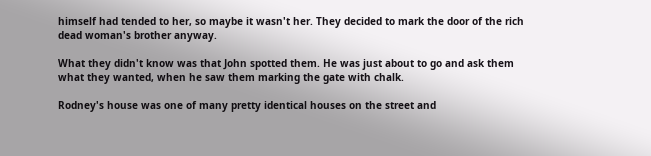himself had tended to her, so maybe it wasn't her. They decided to mark the door of the rich dead woman's brother anyway.

What they didn't know was that John spotted them. He was just about to go and ask them what they wanted, when he saw them marking the gate with chalk.

Rodney's house was one of many pretty identical houses on the street and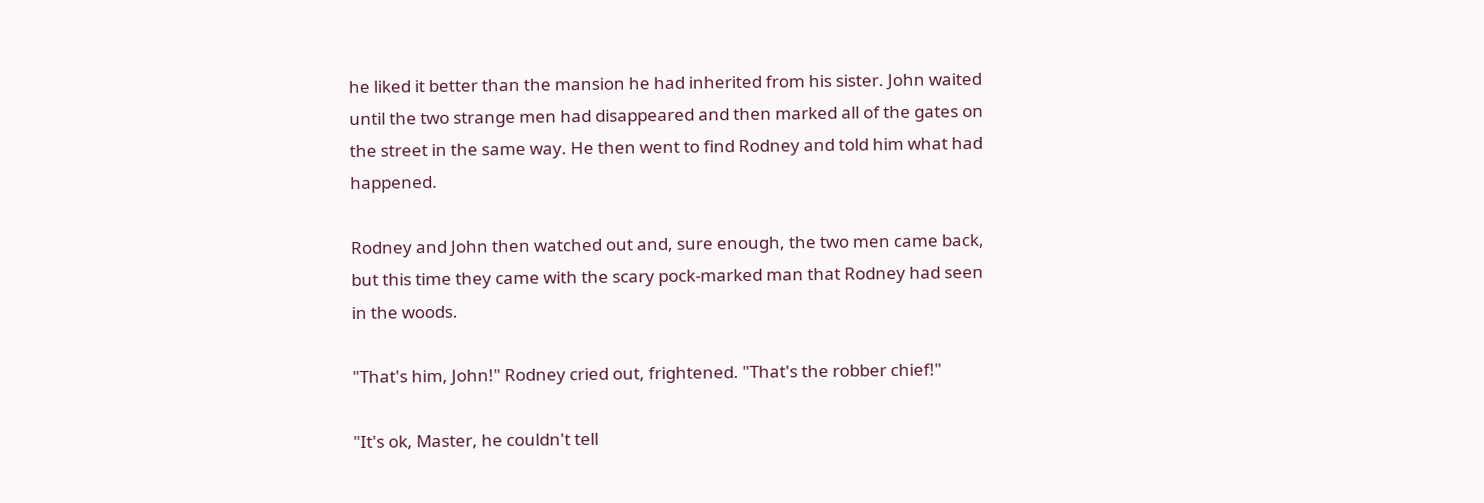he liked it better than the mansion he had inherited from his sister. John waited until the two strange men had disappeared and then marked all of the gates on the street in the same way. He then went to find Rodney and told him what had happened.

Rodney and John then watched out and, sure enough, the two men came back, but this time they came with the scary pock-marked man that Rodney had seen in the woods.

"That's him, John!" Rodney cried out, frightened. "That's the robber chief!"

"It's ok, Master, he couldn't tell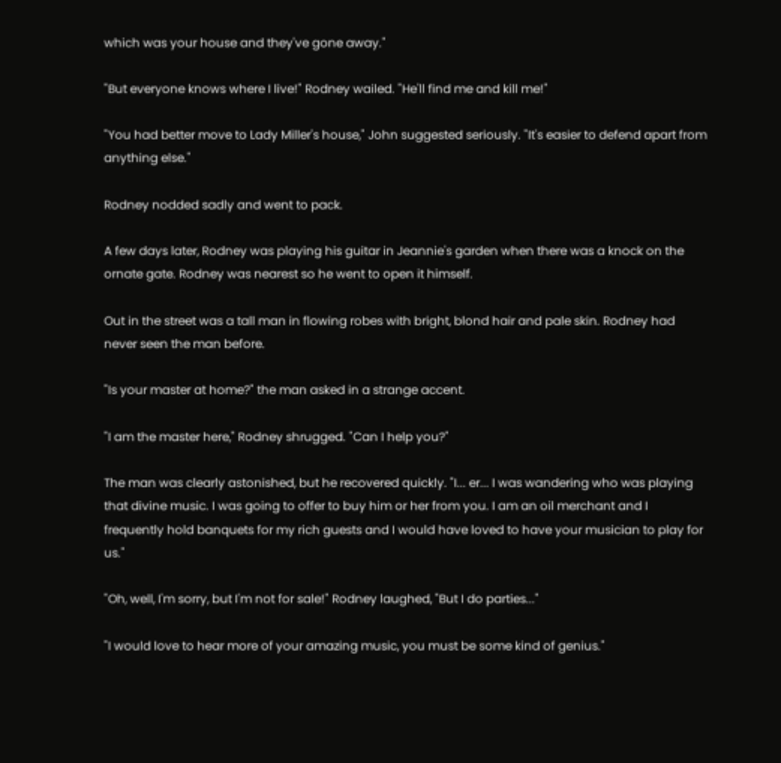which was your house and they've gone away."

"But everyone knows where I live!" Rodney wailed. "He'll find me and kill me!"

"You had better move to Lady Miller's house," John suggested seriously. "It's easier to defend apart from anything else."

Rodney nodded sadly and went to pack.

A few days later, Rodney was playing his guitar in Jeannie's garden when there was a knock on the ornate gate. Rodney was nearest so he went to open it himself.

Out in the street was a tall man in flowing robes with bright, blond hair and pale skin. Rodney had never seen the man before.

"Is your master at home?" the man asked in a strange accent.

"I am the master here," Rodney shrugged. "Can I help you?"

The man was clearly astonished, but he recovered quickly. "I... er... I was wandering who was playing that divine music. I was going to offer to buy him or her from you. I am an oil merchant and I frequently hold banquets for my rich guests and I would have loved to have your musician to play for us."

"Oh, well, I'm sorry, but I'm not for sale!" Rodney laughed, "But I do parties..."

"I would love to hear more of your amazing music, you must be some kind of genius."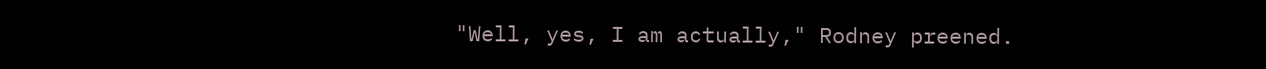"Well, yes, I am actually," Rodney preened.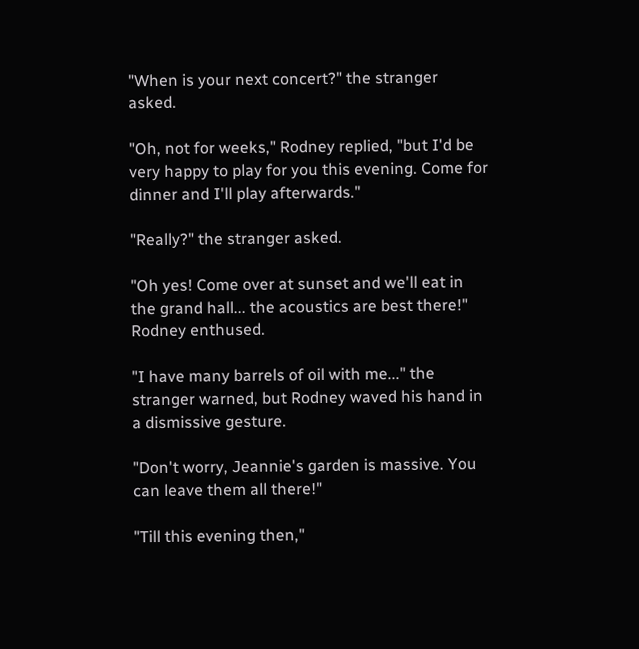"When is your next concert?" the stranger asked.

"Oh, not for weeks," Rodney replied, "but I'd be very happy to play for you this evening. Come for dinner and I'll play afterwards."

"Really?" the stranger asked.

"Oh yes! Come over at sunset and we'll eat in the grand hall... the acoustics are best there!" Rodney enthused.

"I have many barrels of oil with me..." the stranger warned, but Rodney waved his hand in a dismissive gesture.

"Don't worry, Jeannie's garden is massive. You can leave them all there!"

"Till this evening then,"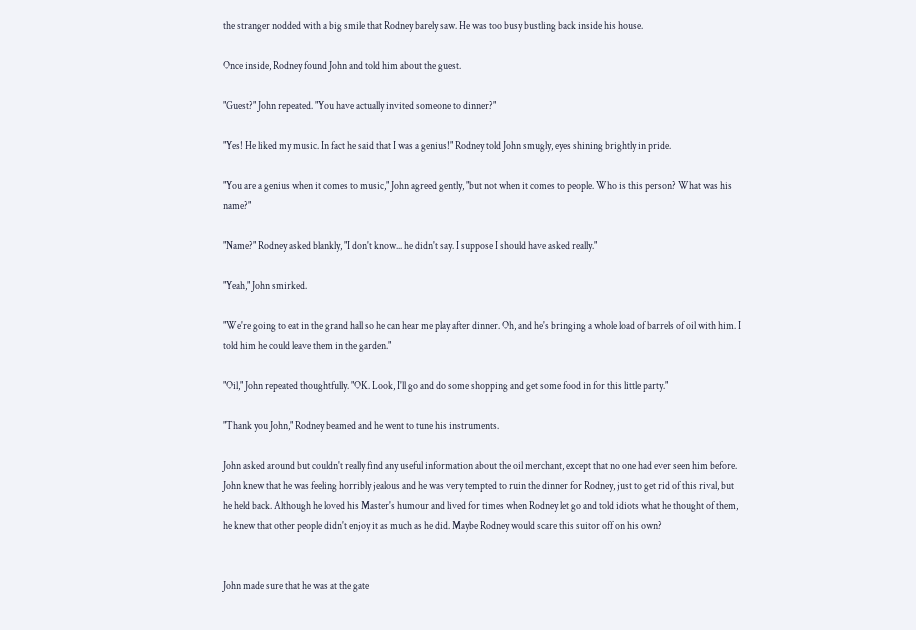the stranger nodded with a big smile that Rodney barely saw. He was too busy bustling back inside his house.

Once inside, Rodney found John and told him about the guest.

"Guest?" John repeated. "You have actually invited someone to dinner?"

"Yes! He liked my music. In fact he said that I was a genius!" Rodney told John smugly, eyes shining brightly in pride.

"You are a genius when it comes to music," John agreed gently, "but not when it comes to people. Who is this person? What was his name?"

"Name?" Rodney asked blankly, "I don't know... he didn't say. I suppose I should have asked really."

"Yeah," John smirked.

"We're going to eat in the grand hall so he can hear me play after dinner. Oh, and he's bringing a whole load of barrels of oil with him. I told him he could leave them in the garden."

"Oil," John repeated thoughtfully. "OK. Look, I'll go and do some shopping and get some food in for this little party."

"Thank you John," Rodney beamed and he went to tune his instruments.

John asked around but couldn't really find any useful information about the oil merchant, except that no one had ever seen him before. John knew that he was feeling horribly jealous and he was very tempted to ruin the dinner for Rodney, just to get rid of this rival, but he held back. Although he loved his Master's humour and lived for times when Rodney let go and told idiots what he thought of them, he knew that other people didn't enjoy it as much as he did. Maybe Rodney would scare this suitor off on his own?


John made sure that he was at the gate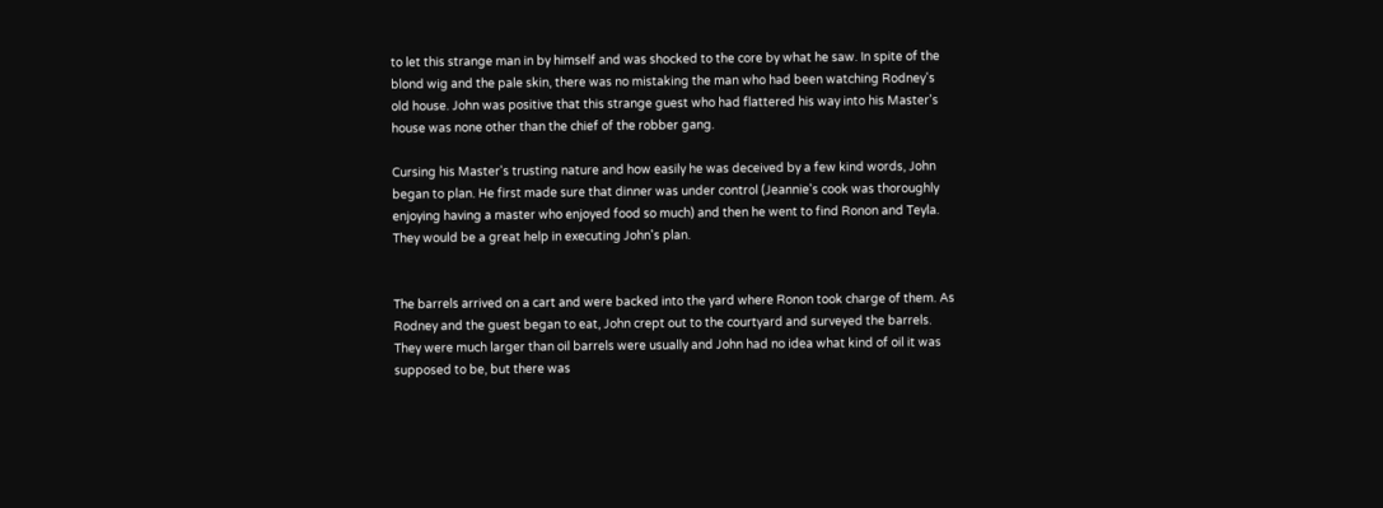to let this strange man in by himself and was shocked to the core by what he saw. In spite of the blond wig and the pale skin, there was no mistaking the man who had been watching Rodney's old house. John was positive that this strange guest who had flattered his way into his Master's house was none other than the chief of the robber gang.

Cursing his Master's trusting nature and how easily he was deceived by a few kind words, John began to plan. He first made sure that dinner was under control (Jeannie's cook was thoroughly enjoying having a master who enjoyed food so much) and then he went to find Ronon and Teyla. They would be a great help in executing John's plan.


The barrels arrived on a cart and were backed into the yard where Ronon took charge of them. As Rodney and the guest began to eat, John crept out to the courtyard and surveyed the barrels. They were much larger than oil barrels were usually and John had no idea what kind of oil it was supposed to be, but there was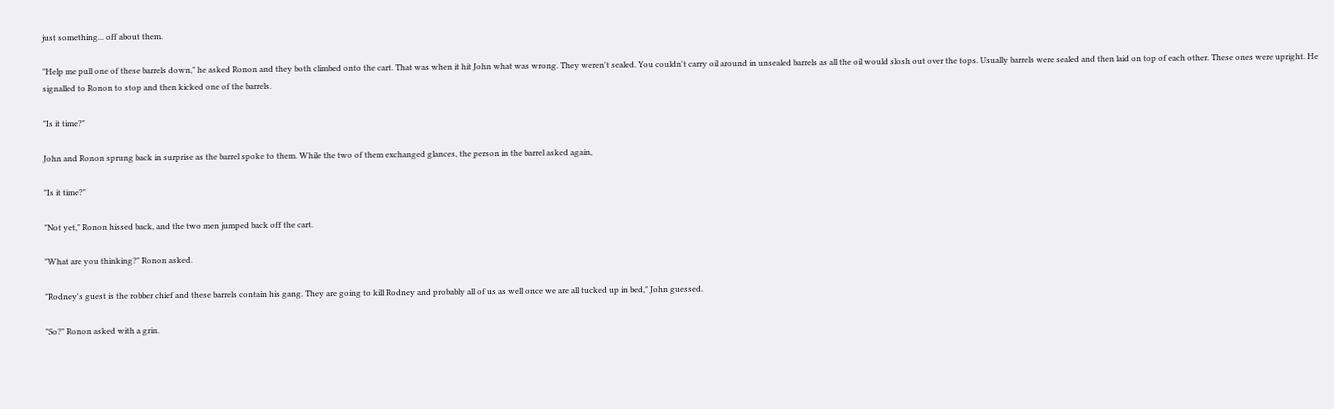just something... off about them.

"Help me pull one of these barrels down," he asked Ronon and they both climbed onto the cart. That was when it hit John what was wrong. They weren't sealed. You couldn't carry oil around in unsealed barrels as all the oil would slosh out over the tops. Usually barrels were sealed and then laid on top of each other. These ones were upright. He signalled to Ronon to stop and then kicked one of the barrels.

"Is it time?"

John and Ronon sprung back in surprise as the barrel spoke to them. While the two of them exchanged glances, the person in the barrel asked again,

"Is it time?"

"Not yet," Ronon hissed back, and the two men jumped back off the cart.

"What are you thinking?" Ronon asked.

"Rodney's guest is the robber chief and these barrels contain his gang. They are going to kill Rodney and probably all of us as well once we are all tucked up in bed," John guessed.

"So?" Ronon asked with a grin.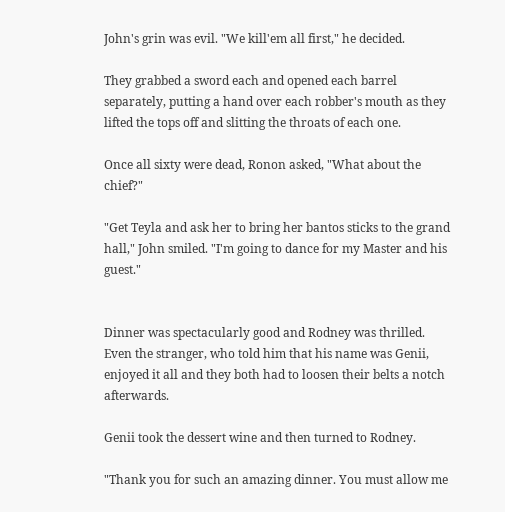John's grin was evil. "We kill'em all first," he decided.

They grabbed a sword each and opened each barrel separately, putting a hand over each robber's mouth as they lifted the tops off and slitting the throats of each one.

Once all sixty were dead, Ronon asked, "What about the chief?"

"Get Teyla and ask her to bring her bantos sticks to the grand hall," John smiled. "I'm going to dance for my Master and his guest."


Dinner was spectacularly good and Rodney was thrilled. Even the stranger, who told him that his name was Genii, enjoyed it all and they both had to loosen their belts a notch afterwards.

Genii took the dessert wine and then turned to Rodney.

"Thank you for such an amazing dinner. You must allow me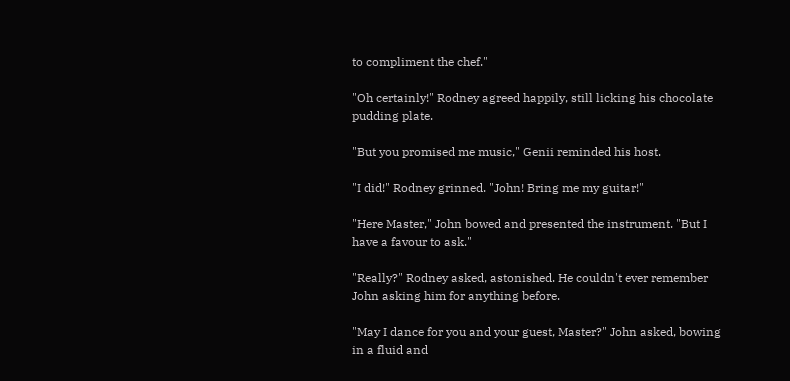to compliment the chef."

"Oh certainly!" Rodney agreed happily, still licking his chocolate pudding plate.

"But you promised me music," Genii reminded his host.

"I did!" Rodney grinned. "John! Bring me my guitar!"

"Here Master," John bowed and presented the instrument. "But I have a favour to ask."

"Really?" Rodney asked, astonished. He couldn't ever remember John asking him for anything before.

"May I dance for you and your guest, Master?" John asked, bowing in a fluid and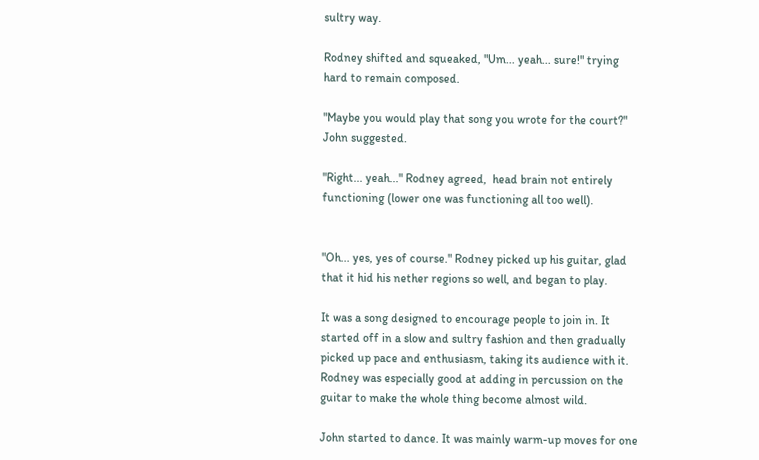sultry way.

Rodney shifted and squeaked, "Um... yeah... sure!" trying hard to remain composed.

"Maybe you would play that song you wrote for the court?" John suggested.

"Right... yeah..." Rodney agreed,  head brain not entirely functioning (lower one was functioning all too well).


"Oh... yes, yes of course." Rodney picked up his guitar, glad that it hid his nether regions so well, and began to play.

It was a song designed to encourage people to join in. It started off in a slow and sultry fashion and then gradually picked up pace and enthusiasm, taking its audience with it. Rodney was especially good at adding in percussion on the guitar to make the whole thing become almost wild.

John started to dance. It was mainly warm-up moves for one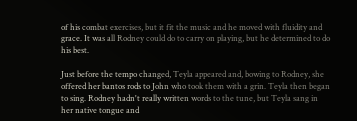of his combat exercises, but it fit the music and he moved with fluidity and grace. It was all Rodney could do to carry on playing, but he determined to do his best.

Just before the tempo changed, Teyla appeared and, bowing to Rodney, she offered her bantos rods to John who took them with a grin. Teyla then began to sing. Rodney hadn't really written words to the tune, but Teyla sang in her native tongue and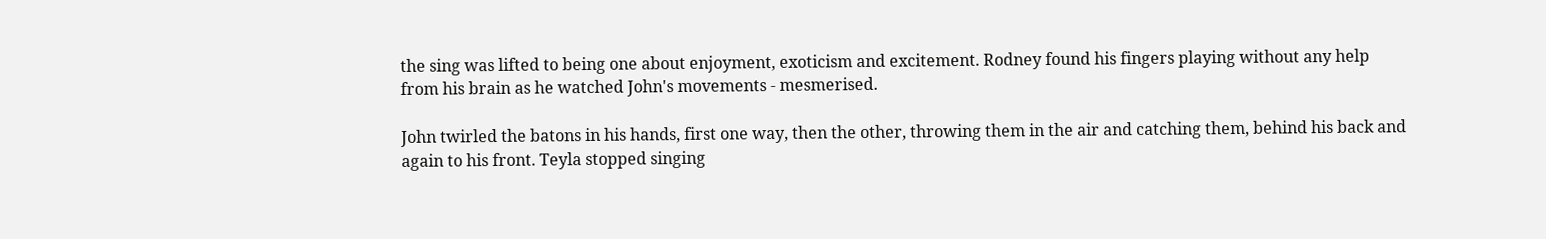the sing was lifted to being one about enjoyment, exoticism and excitement. Rodney found his fingers playing without any help from his brain as he watched John's movements - mesmerised.

John twirled the batons in his hands, first one way, then the other, throwing them in the air and catching them, behind his back and again to his front. Teyla stopped singing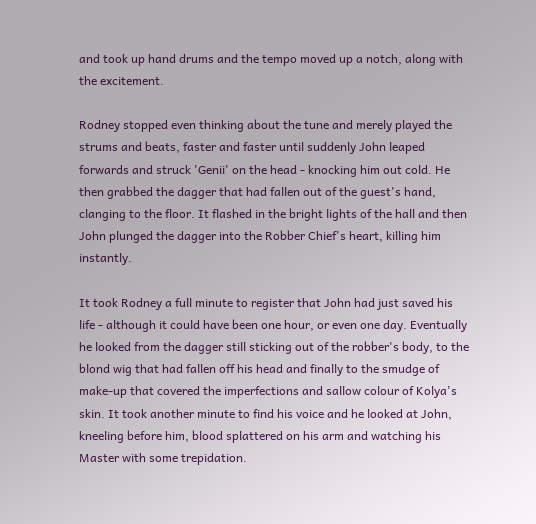and took up hand drums and the tempo moved up a notch, along with the excitement.

Rodney stopped even thinking about the tune and merely played the strums and beats, faster and faster until suddenly John leaped forwards and struck 'Genii' on the head - knocking him out cold. He then grabbed the dagger that had fallen out of the guest's hand, clanging to the floor. It flashed in the bright lights of the hall and then John plunged the dagger into the Robber Chief's heart, killing him instantly.

It took Rodney a full minute to register that John had just saved his life - although it could have been one hour, or even one day. Eventually he looked from the dagger still sticking out of the robber's body, to the blond wig that had fallen off his head and finally to the smudge of make-up that covered the imperfections and sallow colour of Kolya's skin. It took another minute to find his voice and he looked at John, kneeling before him, blood splattered on his arm and watching his Master with some trepidation.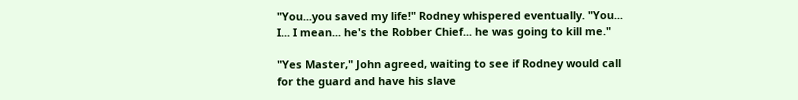"You...you saved my life!" Rodney whispered eventually. "You... I... I mean... he's the Robber Chief... he was going to kill me."

"Yes Master," John agreed, waiting to see if Rodney would call for the guard and have his slave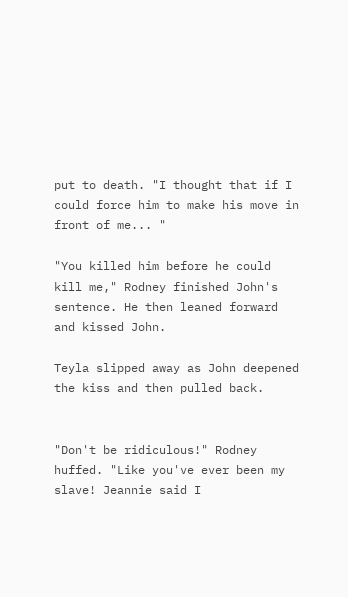put to death. "I thought that if I could force him to make his move in front of me... "

"You killed him before he could kill me," Rodney finished John's sentence. He then leaned forward and kissed John.

Teyla slipped away as John deepened the kiss and then pulled back.


"Don't be ridiculous!" Rodney huffed. "Like you've ever been my slave! Jeannie said I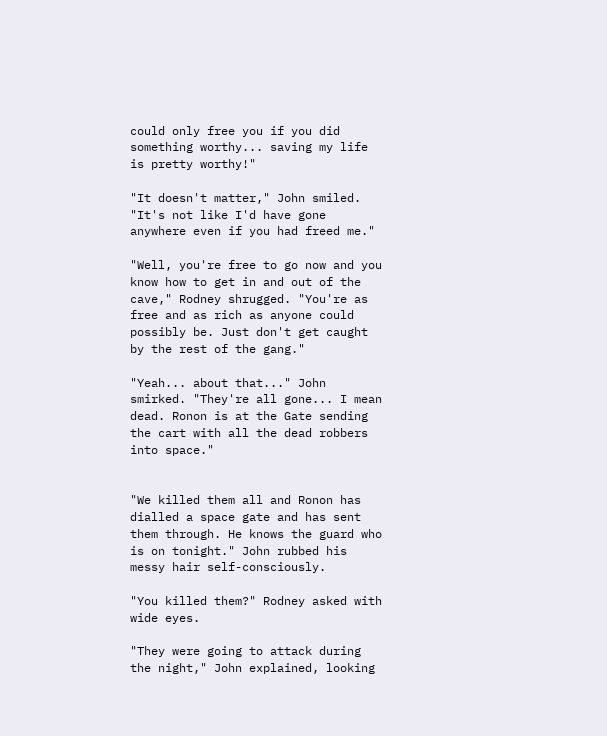could only free you if you did something worthy... saving my life is pretty worthy!"

"It doesn't matter," John smiled. "It's not like I'd have gone anywhere even if you had freed me."

"Well, you're free to go now and you know how to get in and out of the cave," Rodney shrugged. "You're as free and as rich as anyone could possibly be. Just don't get caught by the rest of the gang."

"Yeah... about that..." John smirked. "They're all gone... I mean dead. Ronon is at the Gate sending the cart with all the dead robbers into space."


"We killed them all and Ronon has dialled a space gate and has sent them through. He knows the guard who is on tonight." John rubbed his messy hair self-consciously.

"You killed them?" Rodney asked with wide eyes.

"They were going to attack during the night," John explained, looking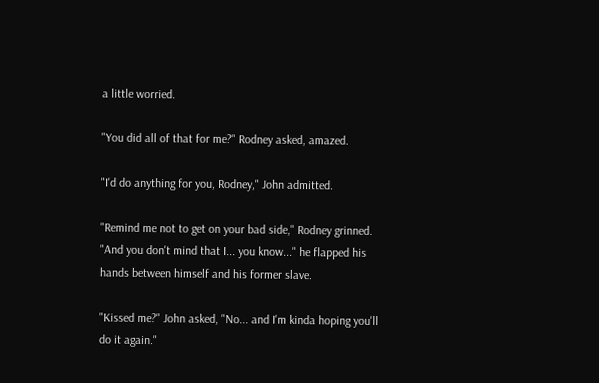a little worried.

"You did all of that for me?" Rodney asked, amazed.

"I'd do anything for you, Rodney," John admitted.

"Remind me not to get on your bad side," Rodney grinned. "And you don't mind that I... you know..." he flapped his hands between himself and his former slave.

"Kissed me?" John asked, "No... and I'm kinda hoping you'll do it again."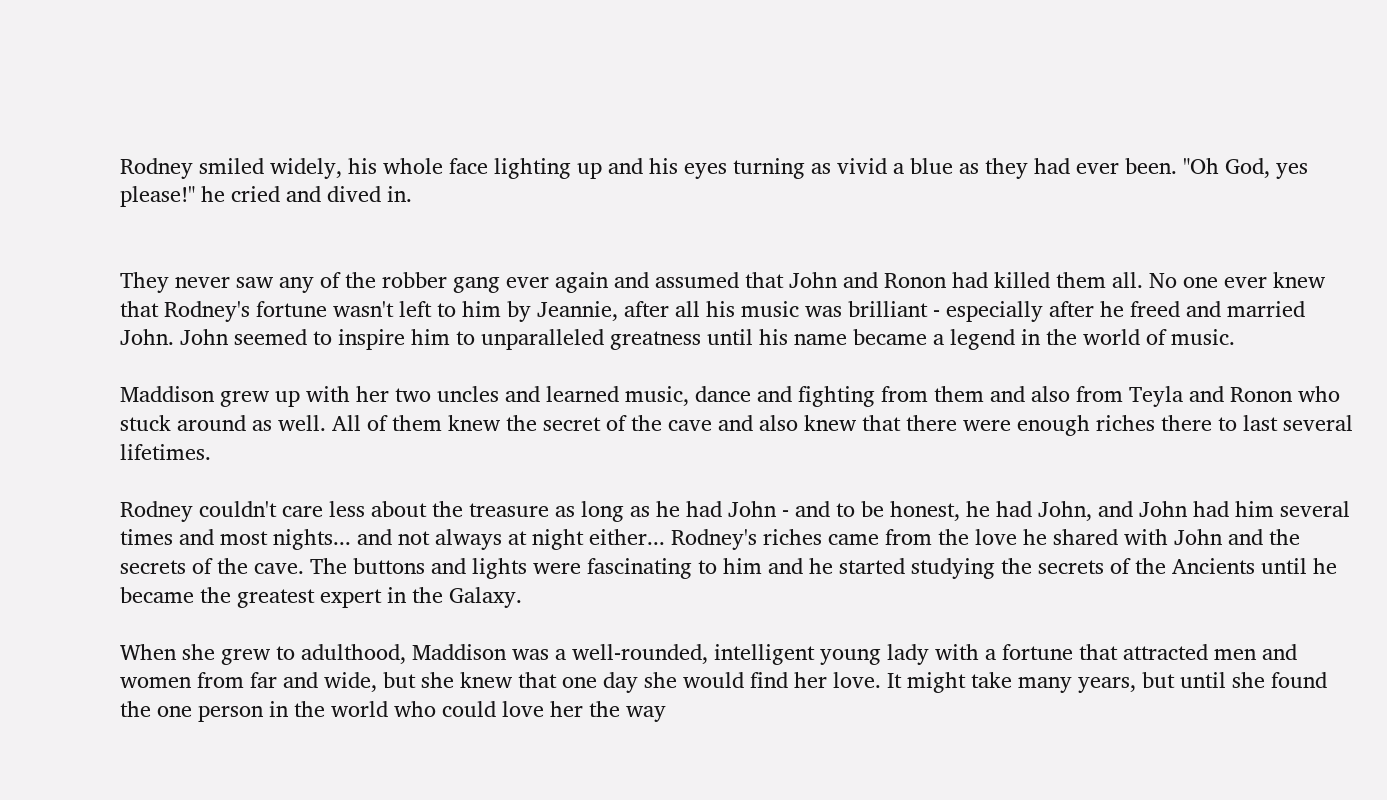Rodney smiled widely, his whole face lighting up and his eyes turning as vivid a blue as they had ever been. "Oh God, yes please!" he cried and dived in.


They never saw any of the robber gang ever again and assumed that John and Ronon had killed them all. No one ever knew that Rodney's fortune wasn't left to him by Jeannie, after all his music was brilliant - especially after he freed and married John. John seemed to inspire him to unparalleled greatness until his name became a legend in the world of music.

Maddison grew up with her two uncles and learned music, dance and fighting from them and also from Teyla and Ronon who stuck around as well. All of them knew the secret of the cave and also knew that there were enough riches there to last several lifetimes.

Rodney couldn't care less about the treasure as long as he had John - and to be honest, he had John, and John had him several times and most nights... and not always at night either... Rodney's riches came from the love he shared with John and the secrets of the cave. The buttons and lights were fascinating to him and he started studying the secrets of the Ancients until he became the greatest expert in the Galaxy.

When she grew to adulthood, Maddison was a well-rounded, intelligent young lady with a fortune that attracted men and women from far and wide, but she knew that one day she would find her love. It might take many years, but until she found the one person in the world who could love her the way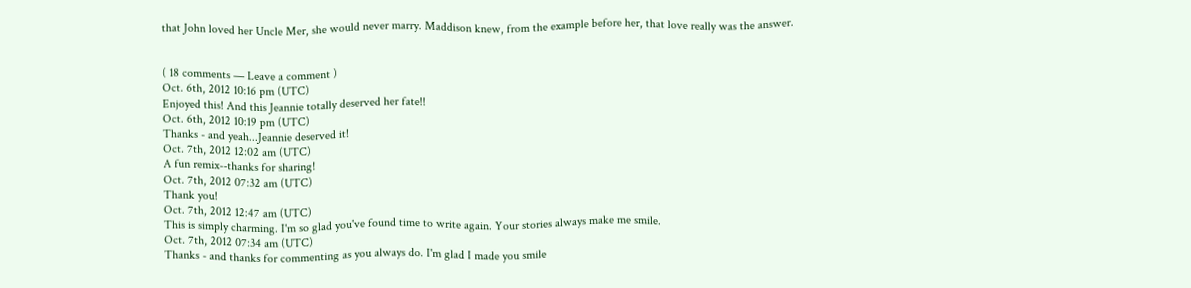that John loved her Uncle Mer, she would never marry. Maddison knew, from the example before her, that love really was the answer.


( 18 comments — Leave a comment )
Oct. 6th, 2012 10:16 pm (UTC)
Enjoyed this! And this Jeannie totally deserved her fate!!
Oct. 6th, 2012 10:19 pm (UTC)
Thanks - and yeah...Jeannie deserved it!
Oct. 7th, 2012 12:02 am (UTC)
A fun remix--thanks for sharing!
Oct. 7th, 2012 07:32 am (UTC)
Thank you!
Oct. 7th, 2012 12:47 am (UTC)
This is simply charming. I'm so glad you've found time to write again. Your stories always make me smile.
Oct. 7th, 2012 07:34 am (UTC)
Thanks - and thanks for commenting as you always do. I'm glad I made you smile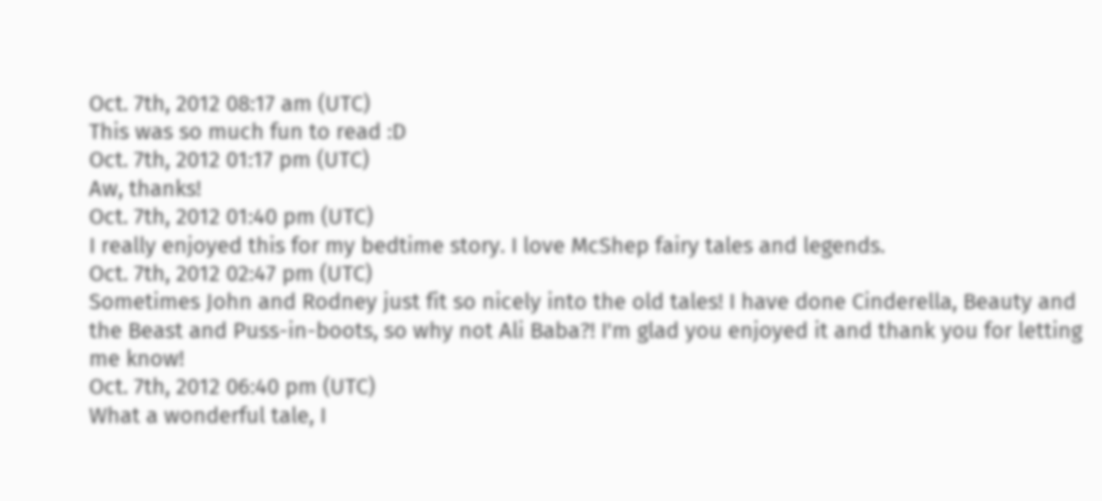Oct. 7th, 2012 08:17 am (UTC)
This was so much fun to read :D
Oct. 7th, 2012 01:17 pm (UTC)
Aw, thanks!
Oct. 7th, 2012 01:40 pm (UTC)
I really enjoyed this for my bedtime story. I love McShep fairy tales and legends.
Oct. 7th, 2012 02:47 pm (UTC)
Sometimes John and Rodney just fit so nicely into the old tales! I have done Cinderella, Beauty and the Beast and Puss-in-boots, so why not Ali Baba?! I'm glad you enjoyed it and thank you for letting me know!
Oct. 7th, 2012 06:40 pm (UTC)
What a wonderful tale, I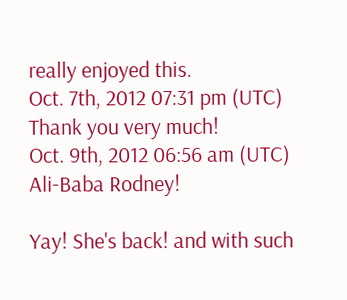really enjoyed this.
Oct. 7th, 2012 07:31 pm (UTC)
Thank you very much!
Oct. 9th, 2012 06:56 am (UTC)
Ali-Baba Rodney!

Yay! She's back! and with such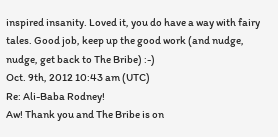inspired insanity. Loved it, you do have a way with fairy tales. Good job, keep up the good work (and nudge, nudge, get back to The Bribe) :-)
Oct. 9th, 2012 10:43 am (UTC)
Re: Ali-Baba Rodney!
Aw! Thank you and The Bribe is on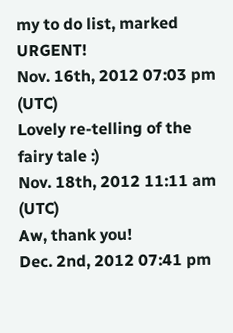my to do list, marked URGENT!
Nov. 16th, 2012 07:03 pm (UTC)
Lovely re-telling of the fairy tale :)
Nov. 18th, 2012 11:11 am (UTC)
Aw, thank you!
Dec. 2nd, 2012 07:41 pm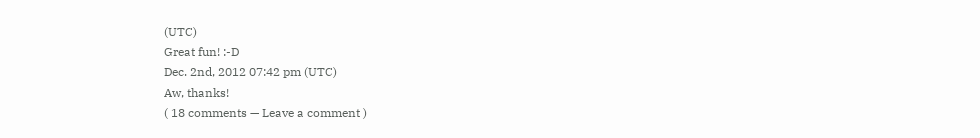(UTC)
Great fun! :-D
Dec. 2nd, 2012 07:42 pm (UTC)
Aw, thanks!
( 18 comments — Leave a comment )